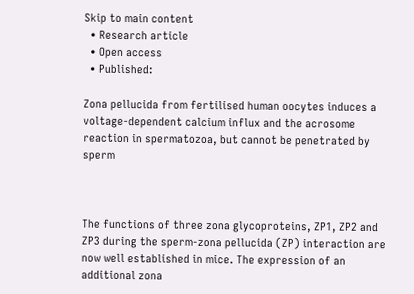Skip to main content
  • Research article
  • Open access
  • Published:

Zona pellucida from fertilised human oocytes induces a voltage-dependent calcium influx and the acrosome reaction in spermatozoa, but cannot be penetrated by sperm



The functions of three zona glycoproteins, ZP1, ZP2 and ZP3 during the sperm-zona pellucida (ZP) interaction are now well established in mice. The expression of an additional zona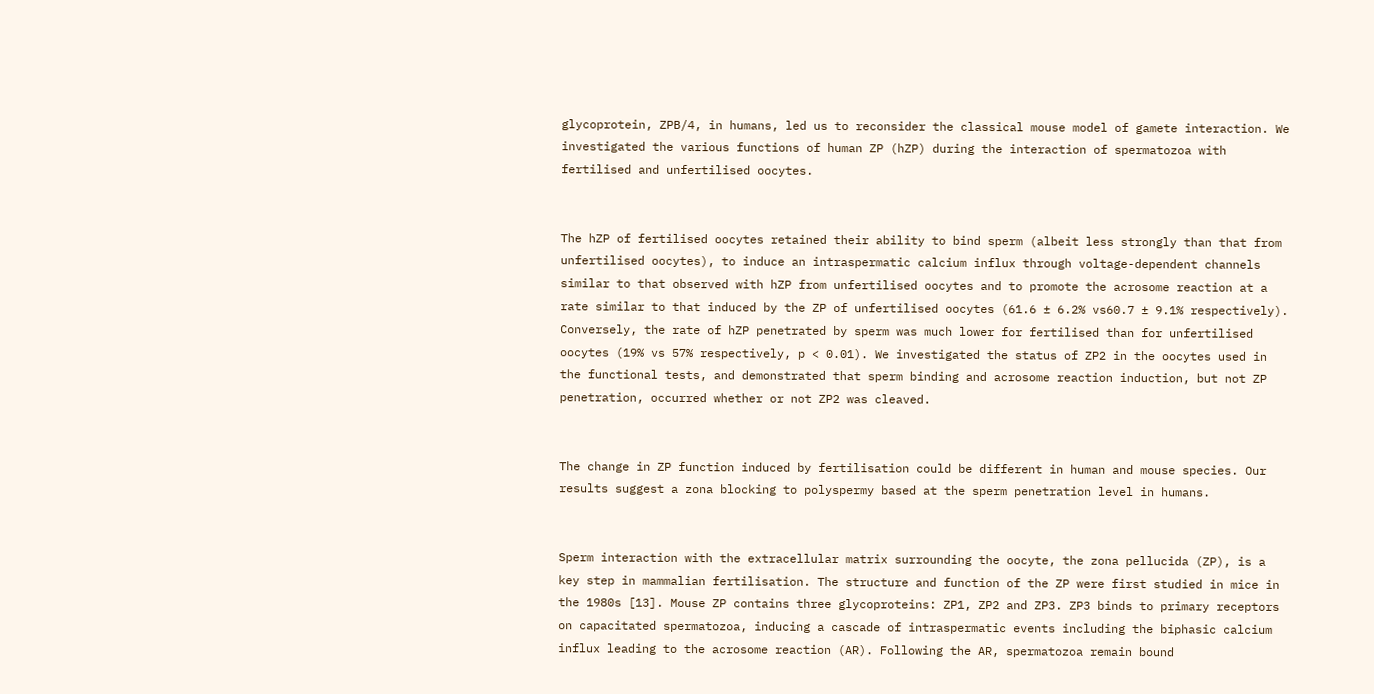glycoprotein, ZPB/4, in humans, led us to reconsider the classical mouse model of gamete interaction. We investigated the various functions of human ZP (hZP) during the interaction of spermatozoa with fertilised and unfertilised oocytes.


The hZP of fertilised oocytes retained their ability to bind sperm (albeit less strongly than that from unfertilised oocytes), to induce an intraspermatic calcium influx through voltage-dependent channels similar to that observed with hZP from unfertilised oocytes and to promote the acrosome reaction at a rate similar to that induced by the ZP of unfertilised oocytes (61.6 ± 6.2% vs60.7 ± 9.1% respectively). Conversely, the rate of hZP penetrated by sperm was much lower for fertilised than for unfertilised oocytes (19% vs 57% respectively, p < 0.01). We investigated the status of ZP2 in the oocytes used in the functional tests, and demonstrated that sperm binding and acrosome reaction induction, but not ZP penetration, occurred whether or not ZP2 was cleaved.


The change in ZP function induced by fertilisation could be different in human and mouse species. Our results suggest a zona blocking to polyspermy based at the sperm penetration level in humans.


Sperm interaction with the extracellular matrix surrounding the oocyte, the zona pellucida (ZP), is a key step in mammalian fertilisation. The structure and function of the ZP were first studied in mice in the 1980s [13]. Mouse ZP contains three glycoproteins: ZP1, ZP2 and ZP3. ZP3 binds to primary receptors on capacitated spermatozoa, inducing a cascade of intraspermatic events including the biphasic calcium influx leading to the acrosome reaction (AR). Following the AR, spermatozoa remain bound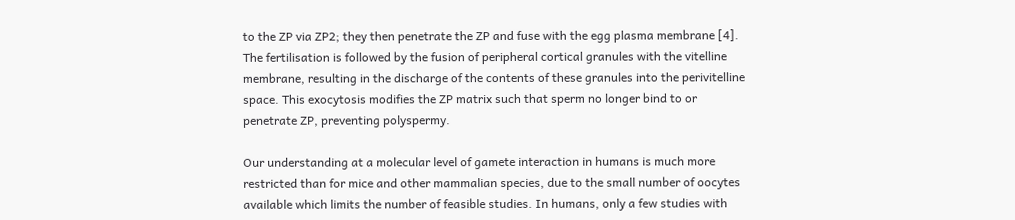to the ZP via ZP2; they then penetrate the ZP and fuse with the egg plasma membrane [4]. The fertilisation is followed by the fusion of peripheral cortical granules with the vitelline membrane, resulting in the discharge of the contents of these granules into the perivitelline space. This exocytosis modifies the ZP matrix such that sperm no longer bind to or penetrate ZP, preventing polyspermy.

Our understanding at a molecular level of gamete interaction in humans is much more restricted than for mice and other mammalian species, due to the small number of oocytes available which limits the number of feasible studies. In humans, only a few studies with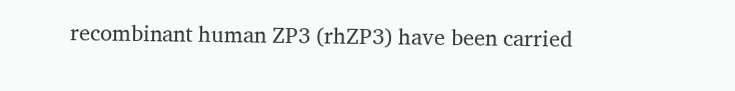recombinant human ZP3 (rhZP3) have been carried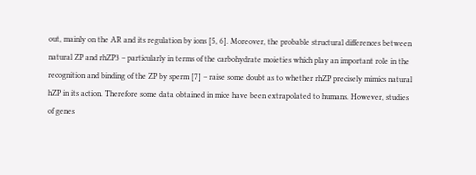out, mainly on the AR and its regulation by ions [5, 6]. Moreover, the probable structural differences between natural ZP and rhZP3 – particularly in terms of the carbohydrate moieties which play an important role in the recognition and binding of the ZP by sperm [7] – raise some doubt as to whether rhZP precisely mimics natural hZP in its action. Therefore some data obtained in mice have been extrapolated to humans. However, studies of genes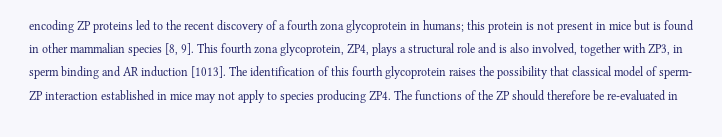encoding ZP proteins led to the recent discovery of a fourth zona glycoprotein in humans; this protein is not present in mice but is found in other mammalian species [8, 9]. This fourth zona glycoprotein, ZP4, plays a structural role and is also involved, together with ZP3, in sperm binding and AR induction [1013]. The identification of this fourth glycoprotein raises the possibility that classical model of sperm-ZP interaction established in mice may not apply to species producing ZP4. The functions of the ZP should therefore be re-evaluated in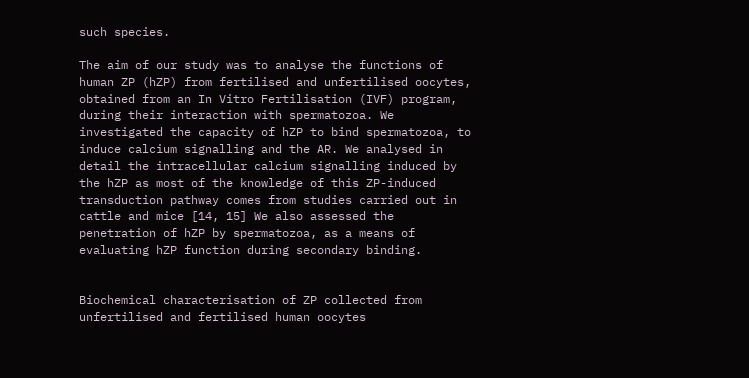such species.

The aim of our study was to analyse the functions of human ZP (hZP) from fertilised and unfertilised oocytes, obtained from an In Vitro Fertilisation (IVF) program, during their interaction with spermatozoa. We investigated the capacity of hZP to bind spermatozoa, to induce calcium signalling and the AR. We analysed in detail the intracellular calcium signalling induced by the hZP as most of the knowledge of this ZP-induced transduction pathway comes from studies carried out in cattle and mice [14, 15] We also assessed the penetration of hZP by spermatozoa, as a means of evaluating hZP function during secondary binding.


Biochemical characterisation of ZP collected from unfertilised and fertilised human oocytes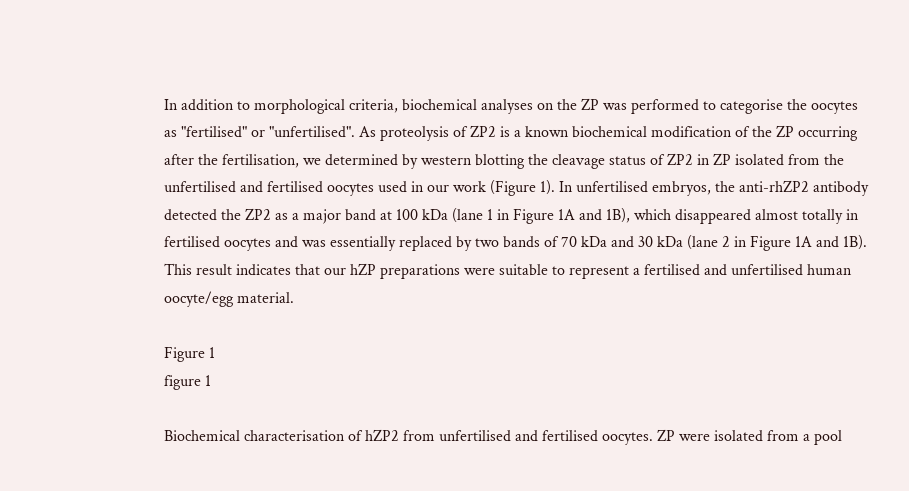In addition to morphological criteria, biochemical analyses on the ZP was performed to categorise the oocytes as "fertilised" or "unfertilised". As proteolysis of ZP2 is a known biochemical modification of the ZP occurring after the fertilisation, we determined by western blotting the cleavage status of ZP2 in ZP isolated from the unfertilised and fertilised oocytes used in our work (Figure 1). In unfertilised embryos, the anti-rhZP2 antibody detected the ZP2 as a major band at 100 kDa (lane 1 in Figure 1A and 1B), which disappeared almost totally in fertilised oocytes and was essentially replaced by two bands of 70 kDa and 30 kDa (lane 2 in Figure 1A and 1B). This result indicates that our hZP preparations were suitable to represent a fertilised and unfertilised human oocyte/egg material.

Figure 1
figure 1

Biochemical characterisation of hZP2 from unfertilised and fertilised oocytes. ZP were isolated from a pool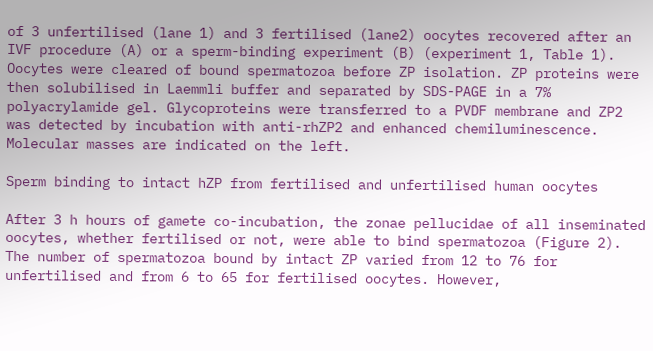of 3 unfertilised (lane 1) and 3 fertilised (lane2) oocytes recovered after an IVF procedure (A) or a sperm-binding experiment (B) (experiment 1, Table 1). Oocytes were cleared of bound spermatozoa before ZP isolation. ZP proteins were then solubilised in Laemmli buffer and separated by SDS-PAGE in a 7% polyacrylamide gel. Glycoproteins were transferred to a PVDF membrane and ZP2 was detected by incubation with anti-rhZP2 and enhanced chemiluminescence. Molecular masses are indicated on the left.

Sperm binding to intact hZP from fertilised and unfertilised human oocytes

After 3 h hours of gamete co-incubation, the zonae pellucidae of all inseminated oocytes, whether fertilised or not, were able to bind spermatozoa (Figure 2). The number of spermatozoa bound by intact ZP varied from 12 to 76 for unfertilised and from 6 to 65 for fertilised oocytes. However,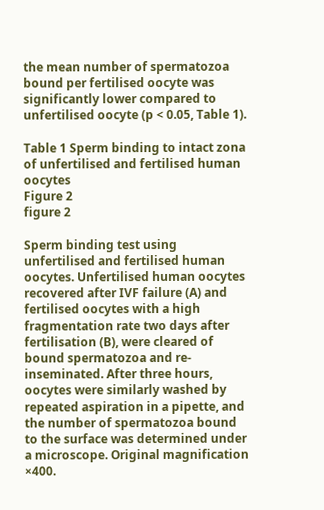the mean number of spermatozoa bound per fertilised oocyte was significantly lower compared to unfertilised oocyte (p < 0.05, Table 1).

Table 1 Sperm binding to intact zona of unfertilised and fertilised human oocytes
Figure 2
figure 2

Sperm binding test using unfertilised and fertilised human oocytes. Unfertilised human oocytes recovered after IVF failure (A) and fertilised oocytes with a high fragmentation rate two days after fertilisation (B), were cleared of bound spermatozoa and re-inseminated. After three hours, oocytes were similarly washed by repeated aspiration in a pipette, and the number of spermatozoa bound to the surface was determined under a microscope. Original magnification ×400.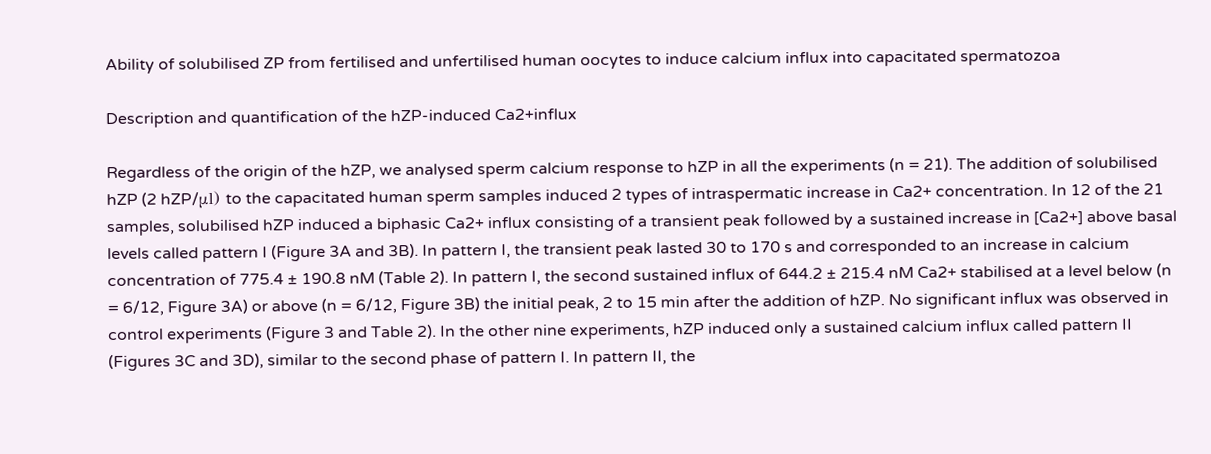Ability of solubilised ZP from fertilised and unfertilised human oocytes to induce calcium influx into capacitated spermatozoa

Description and quantification of the hZP-induced Ca2+influx

Regardless of the origin of the hZP, we analysed sperm calcium response to hZP in all the experiments (n = 21). The addition of solubilised hZP (2 hZP/μl) to the capacitated human sperm samples induced 2 types of intraspermatic increase in Ca2+ concentration. In 12 of the 21 samples, solubilised hZP induced a biphasic Ca2+ influx consisting of a transient peak followed by a sustained increase in [Ca2+] above basal levels called pattern I (Figure 3A and 3B). In pattern I, the transient peak lasted 30 to 170 s and corresponded to an increase in calcium concentration of 775.4 ± 190.8 nM (Table 2). In pattern I, the second sustained influx of 644.2 ± 215.4 nM Ca2+ stabilised at a level below (n = 6/12, Figure 3A) or above (n = 6/12, Figure 3B) the initial peak, 2 to 15 min after the addition of hZP. No significant influx was observed in control experiments (Figure 3 and Table 2). In the other nine experiments, hZP induced only a sustained calcium influx called pattern II (Figures 3C and 3D), similar to the second phase of pattern I. In pattern II, the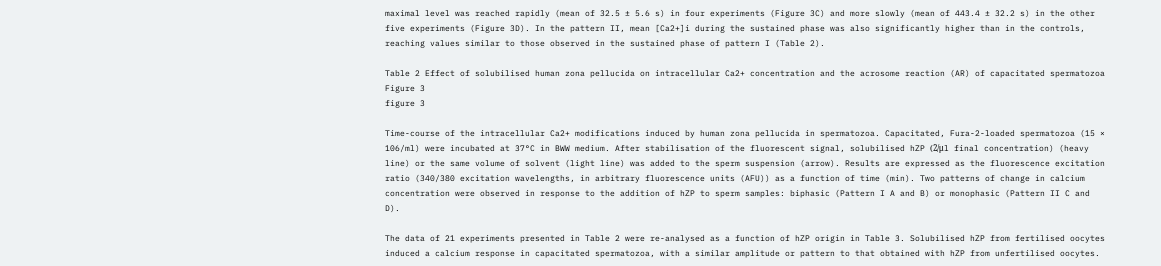maximal level was reached rapidly (mean of 32.5 ± 5.6 s) in four experiments (Figure 3C) and more slowly (mean of 443.4 ± 32.2 s) in the other five experiments (Figure 3D). In the pattern II, mean [Ca2+]i during the sustained phase was also significantly higher than in the controls, reaching values similar to those observed in the sustained phase of pattern I (Table 2).

Table 2 Effect of solubilised human zona pellucida on intracellular Ca2+ concentration and the acrosome reaction (AR) of capacitated spermatozoa
Figure 3
figure 3

Time-course of the intracellular Ca2+ modifications induced by human zona pellucida in spermatozoa. Capacitated, Fura-2-loaded spermatozoa (15 × 106/ml) were incubated at 37°C in BWW medium. After stabilisation of the fluorescent signal, solubilised hZP (2/μl final concentration) (heavy line) or the same volume of solvent (light line) was added to the sperm suspension (arrow). Results are expressed as the fluorescence excitation ratio (340/380 excitation wavelengths, in arbitrary fluorescence units (AFU)) as a function of time (min). Two patterns of change in calcium concentration were observed in response to the addition of hZP to sperm samples: biphasic (Pattern I A and B) or monophasic (Pattern II C and D).

The data of 21 experiments presented in Table 2 were re-analysed as a function of hZP origin in Table 3. Solubilised hZP from fertilised oocytes induced a calcium response in capacitated spermatozoa, with a similar amplitude or pattern to that obtained with hZP from unfertilised oocytes.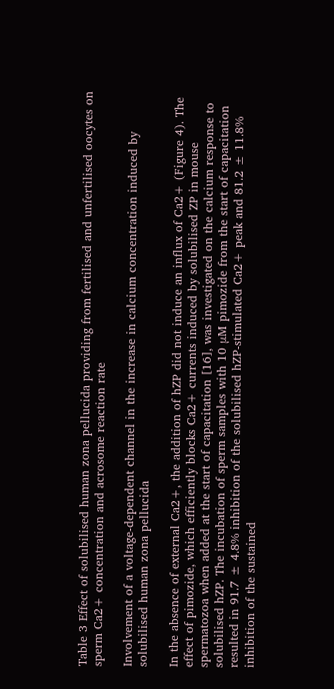Table 3 Effect of solubilised human zona pellucida providing from fertilised and unfertilised oocytes on sperm Ca2+ concentration and acrosome reaction rate

Involvement of a voltage-dependent channel in the increase in calcium concentration induced by solubilised human zona pellucida

In the absence of external Ca2+, the addition of hZP did not induce an influx of Ca2+ (Figure 4). The effect of pimozide, which efficiently blocks Ca2+ currents induced by solubilised ZP in mouse spermatozoa when added at the start of capacitation [16], was investigated on the calcium response to solubilised hZP. The incubation of sperm samples with 10 μM pimozide from the start of capacitation resulted in 91.7 ± 4.8% inhibition of the solubilised hZP-stimulated Ca2+ peak and 81.2 ± 11.8% inhibition of the sustained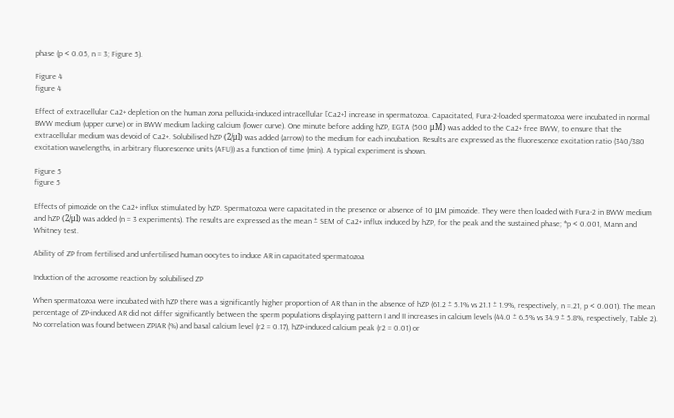phase (p < 0.05, n = 3; Figure 5).

Figure 4
figure 4

Effect of extracellular Ca2+ depletion on the human zona pellucida-induced intracellular [Ca2+] increase in spermatozoa. Capacitated, Fura-2-loaded spermatozoa were incubated in normal BWW medium (upper curve) or in BWW medium lacking calcium (lower curve). One minute before adding hZP, EGTA (500 μM) was added to the Ca2+ free BWW, to ensure that the extracellular medium was devoid of Ca2+. Solubilised hZP (2/μl) was added (arrow) to the medium for each incubation. Results are expressed as the fluorescence excitation ratio (340/380 excitation wavelengths, in arbitrary fluorescence units (AFU)) as a function of time (min). A typical experiment is shown.

Figure 5
figure 5

Effects of pimozide on the Ca2+ influx stimulated by hZP. Spermatozoa were capacitated in the presence or absence of 10 μM pimozide. They were then loaded with Fura-2 in BWW medium and hZP (2/μl) was added (n = 3 experiments). The results are expressed as the mean ± SEM of Ca2+ influx induced by hZP, for the peak and the sustained phase; *p < 0.001, Mann and Whitney test.

Ability of ZP from fertilised and unfertilised human oocytes to induce AR in capacitated spermatozoa

Induction of the acrosome reaction by solubilised ZP

When spermatozoa were incubated with hZP there was a significantly higher proportion of AR than in the absence of hZP (61.2 ± 5.1% vs 21.1 ± 1.9%, respectively, n =.21, p < 0.001). The mean percentage of ZP-induced AR did not differ significantly between the sperm populations displaying pattern I and II increases in calcium levels (44.0 ± 6.5% vs 34.9 ± 5.8%, respectively, Table 2). No correlation was found between ZPIAR (%) and basal calcium level (r2 = 0.17), hZP-induced calcium peak (r2 = 0.01) or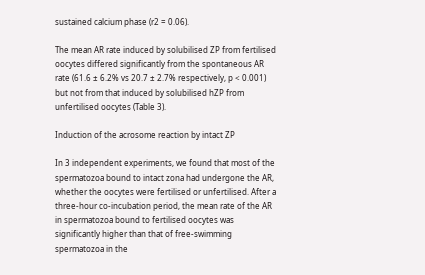sustained calcium phase (r2 = 0.06).

The mean AR rate induced by solubilised ZP from fertilised oocytes differed significantly from the spontaneous AR rate (61.6 ± 6.2% vs 20.7 ± 2.7% respectively, p < 0.001) but not from that induced by solubilised hZP from unfertilised oocytes (Table 3).

Induction of the acrosome reaction by intact ZP

In 3 independent experiments, we found that most of the spermatozoa bound to intact zona had undergone the AR, whether the oocytes were fertilised or unfertilised. After a three-hour co-incubation period, the mean rate of the AR in spermatozoa bound to fertilised oocytes was significantly higher than that of free-swimming spermatozoa in the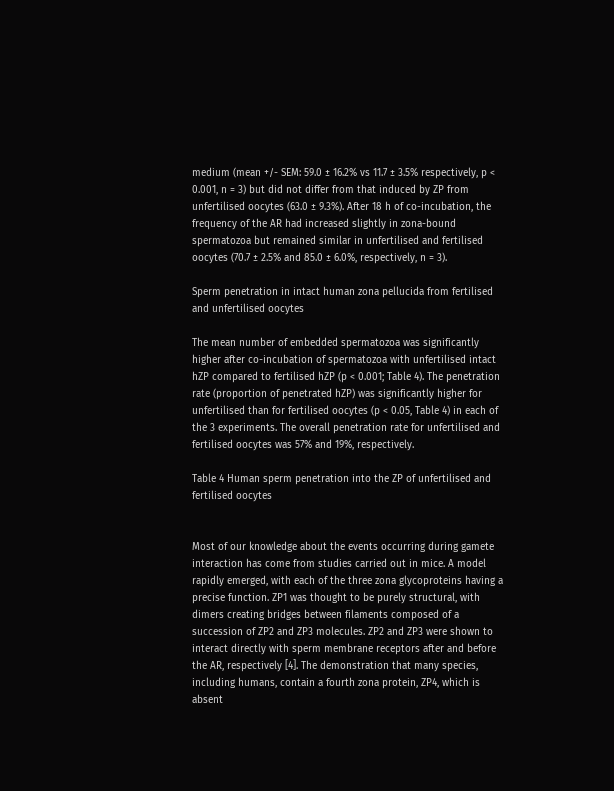medium (mean +/- SEM: 59.0 ± 16.2% vs 11.7 ± 3.5% respectively, p < 0.001, n = 3) but did not differ from that induced by ZP from unfertilised oocytes (63.0 ± 9.3%). After 18 h of co-incubation, the frequency of the AR had increased slightly in zona-bound spermatozoa but remained similar in unfertilised and fertilised oocytes (70.7 ± 2.5% and 85.0 ± 6.0%, respectively, n = 3).

Sperm penetration in intact human zona pellucida from fertilised and unfertilised oocytes

The mean number of embedded spermatozoa was significantly higher after co-incubation of spermatozoa with unfertilised intact hZP compared to fertilised hZP (p < 0.001; Table 4). The penetration rate (proportion of penetrated hZP) was significantly higher for unfertilised than for fertilised oocytes (p < 0.05, Table 4) in each of the 3 experiments. The overall penetration rate for unfertilised and fertilised oocytes was 57% and 19%, respectively.

Table 4 Human sperm penetration into the ZP of unfertilised and fertilised oocytes


Most of our knowledge about the events occurring during gamete interaction has come from studies carried out in mice. A model rapidly emerged, with each of the three zona glycoproteins having a precise function. ZP1 was thought to be purely structural, with dimers creating bridges between filaments composed of a succession of ZP2 and ZP3 molecules. ZP2 and ZP3 were shown to interact directly with sperm membrane receptors after and before the AR, respectively [4]. The demonstration that many species, including humans, contain a fourth zona protein, ZP4, which is absent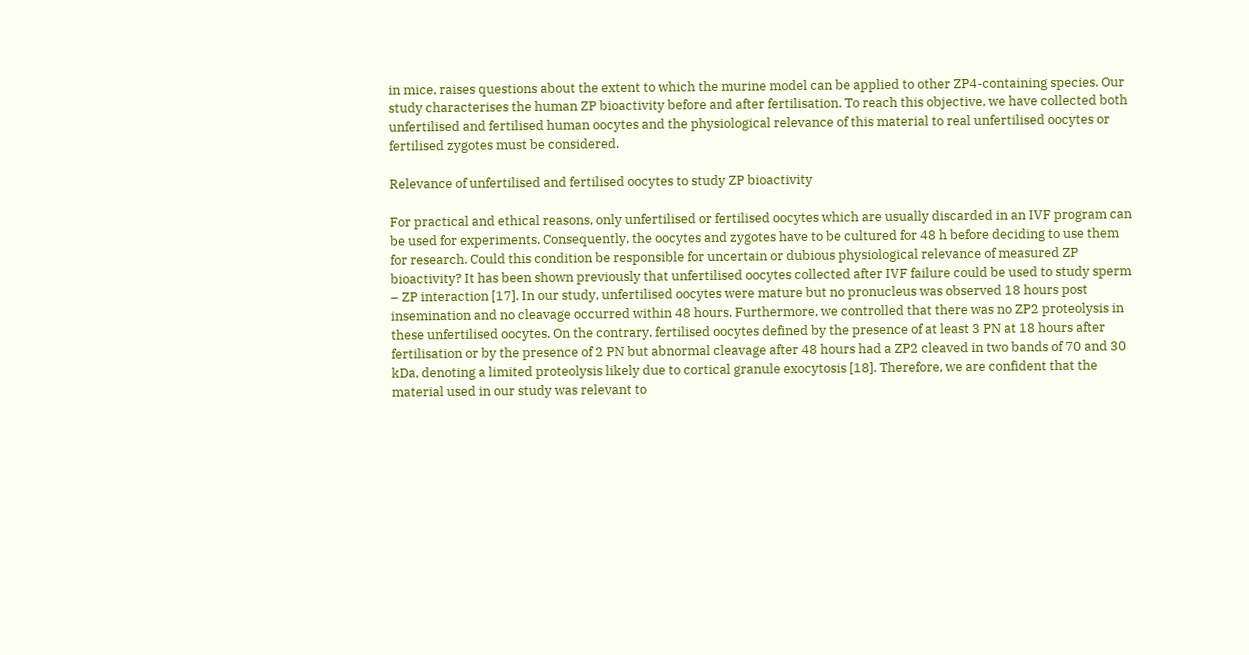in mice, raises questions about the extent to which the murine model can be applied to other ZP4-containing species. Our study characterises the human ZP bioactivity before and after fertilisation. To reach this objective, we have collected both unfertilised and fertilised human oocytes and the physiological relevance of this material to real unfertilised oocytes or fertilised zygotes must be considered.

Relevance of unfertilised and fertilised oocytes to study ZP bioactivity

For practical and ethical reasons, only unfertilised or fertilised oocytes which are usually discarded in an IVF program can be used for experiments. Consequently, the oocytes and zygotes have to be cultured for 48 h before deciding to use them for research. Could this condition be responsible for uncertain or dubious physiological relevance of measured ZP bioactivity? It has been shown previously that unfertilised oocytes collected after IVF failure could be used to study sperm – ZP interaction [17]. In our study, unfertilised oocytes were mature but no pronucleus was observed 18 hours post insemination and no cleavage occurred within 48 hours. Furthermore, we controlled that there was no ZP2 proteolysis in these unfertilised oocytes. On the contrary, fertilised oocytes defined by the presence of at least 3 PN at 18 hours after fertilisation or by the presence of 2 PN but abnormal cleavage after 48 hours had a ZP2 cleaved in two bands of 70 and 30 kDa, denoting a limited proteolysis likely due to cortical granule exocytosis [18]. Therefore, we are confident that the material used in our study was relevant to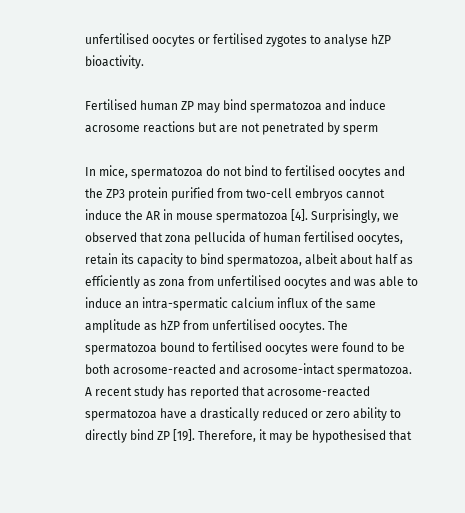unfertilised oocytes or fertilised zygotes to analyse hZP bioactivity.

Fertilised human ZP may bind spermatozoa and induce acrosome reactions but are not penetrated by sperm

In mice, spermatozoa do not bind to fertilised oocytes and the ZP3 protein purified from two-cell embryos cannot induce the AR in mouse spermatozoa [4]. Surprisingly, we observed that zona pellucida of human fertilised oocytes, retain its capacity to bind spermatozoa, albeit about half as efficiently as zona from unfertilised oocytes and was able to induce an intra-spermatic calcium influx of the same amplitude as hZP from unfertilised oocytes. The spermatozoa bound to fertilised oocytes were found to be both acrosome-reacted and acrosome-intact spermatozoa. A recent study has reported that acrosome-reacted spermatozoa have a drastically reduced or zero ability to directly bind ZP [19]. Therefore, it may be hypothesised that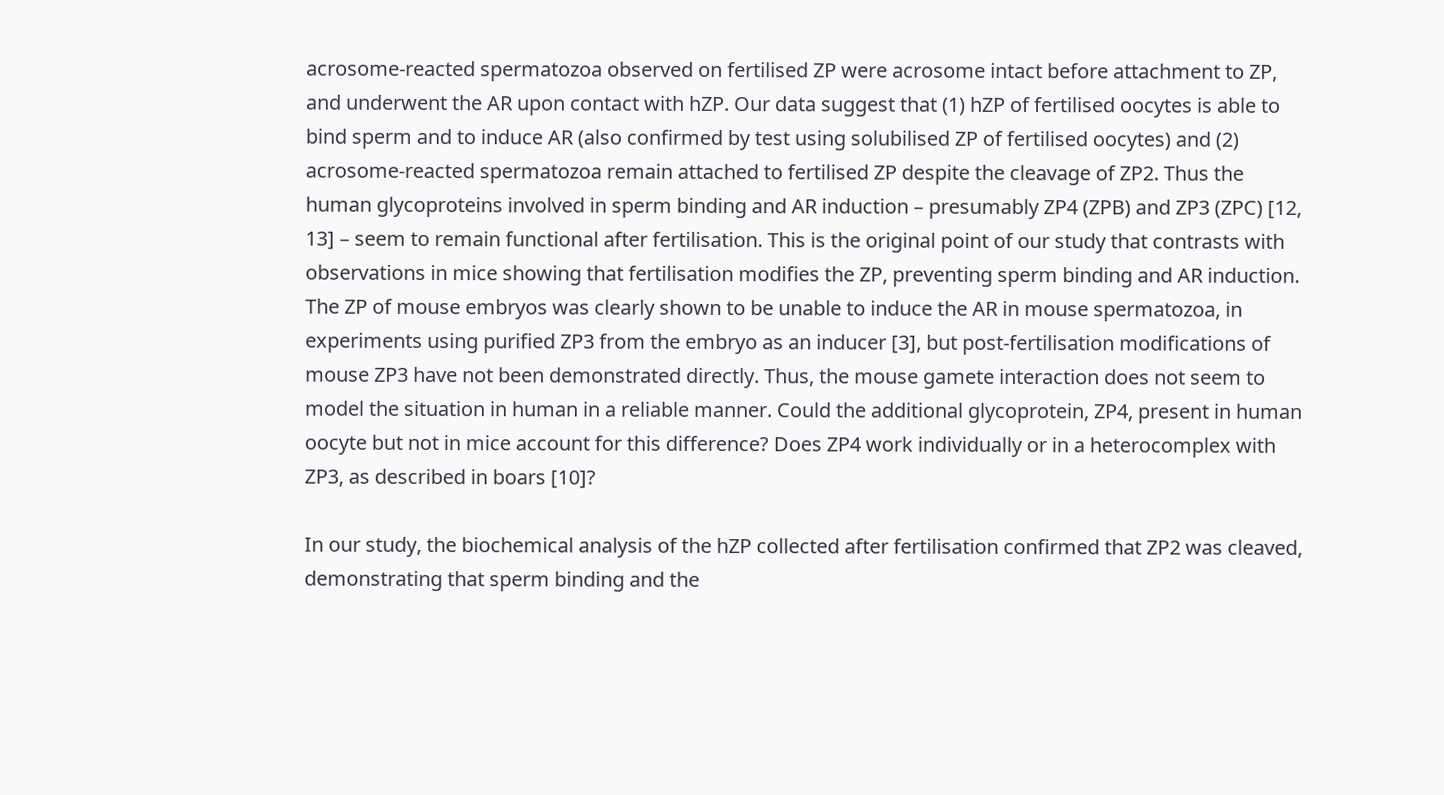acrosome-reacted spermatozoa observed on fertilised ZP were acrosome intact before attachment to ZP, and underwent the AR upon contact with hZP. Our data suggest that (1) hZP of fertilised oocytes is able to bind sperm and to induce AR (also confirmed by test using solubilised ZP of fertilised oocytes) and (2) acrosome-reacted spermatozoa remain attached to fertilised ZP despite the cleavage of ZP2. Thus the human glycoproteins involved in sperm binding and AR induction – presumably ZP4 (ZPB) and ZP3 (ZPC) [12, 13] – seem to remain functional after fertilisation. This is the original point of our study that contrasts with observations in mice showing that fertilisation modifies the ZP, preventing sperm binding and AR induction. The ZP of mouse embryos was clearly shown to be unable to induce the AR in mouse spermatozoa, in experiments using purified ZP3 from the embryo as an inducer [3], but post-fertilisation modifications of mouse ZP3 have not been demonstrated directly. Thus, the mouse gamete interaction does not seem to model the situation in human in a reliable manner. Could the additional glycoprotein, ZP4, present in human oocyte but not in mice account for this difference? Does ZP4 work individually or in a heterocomplex with ZP3, as described in boars [10]?

In our study, the biochemical analysis of the hZP collected after fertilisation confirmed that ZP2 was cleaved, demonstrating that sperm binding and the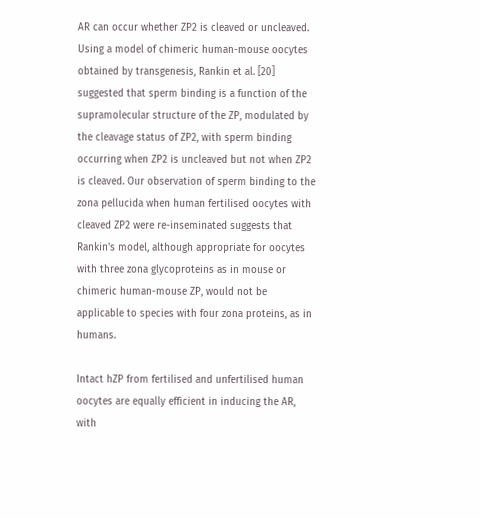AR can occur whether ZP2 is cleaved or uncleaved. Using a model of chimeric human-mouse oocytes obtained by transgenesis, Rankin et al. [20] suggested that sperm binding is a function of the supramolecular structure of the ZP, modulated by the cleavage status of ZP2, with sperm binding occurring when ZP2 is uncleaved but not when ZP2 is cleaved. Our observation of sperm binding to the zona pellucida when human fertilised oocytes with cleaved ZP2 were re-inseminated suggests that Rankin's model, although appropriate for oocytes with three zona glycoproteins as in mouse or chimeric human-mouse ZP, would not be applicable to species with four zona proteins, as in humans.

Intact hZP from fertilised and unfertilised human oocytes are equally efficient in inducing the AR, with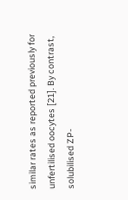similar rates as reported previously for unfertilised oocytes [21]. By contrast, solubilised ZP-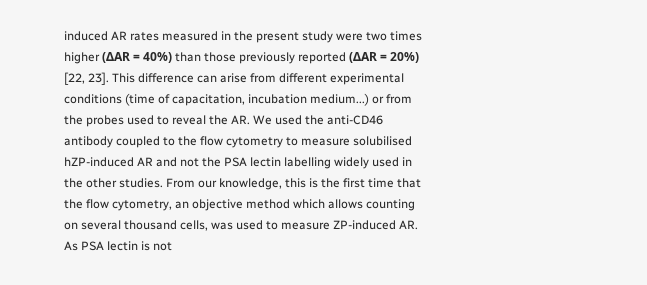induced AR rates measured in the present study were two times higher (ΔAR = 40%) than those previously reported (ΔAR = 20%) [22, 23]. This difference can arise from different experimental conditions (time of capacitation, incubation medium...) or from the probes used to reveal the AR. We used the anti-CD46 antibody coupled to the flow cytometry to measure solubilised hZP-induced AR and not the PSA lectin labelling widely used in the other studies. From our knowledge, this is the first time that the flow cytometry, an objective method which allows counting on several thousand cells, was used to measure ZP-induced AR. As PSA lectin is not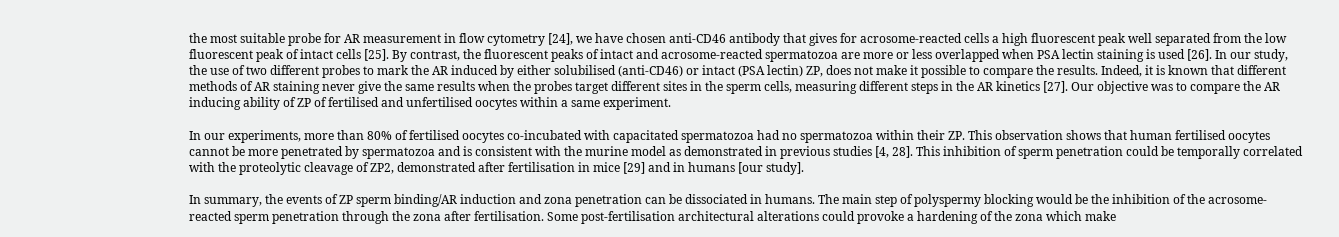the most suitable probe for AR measurement in flow cytometry [24], we have chosen anti-CD46 antibody that gives for acrosome-reacted cells a high fluorescent peak well separated from the low fluorescent peak of intact cells [25]. By contrast, the fluorescent peaks of intact and acrosome-reacted spermatozoa are more or less overlapped when PSA lectin staining is used [26]. In our study, the use of two different probes to mark the AR induced by either solubilised (anti-CD46) or intact (PSA lectin) ZP, does not make it possible to compare the results. Indeed, it is known that different methods of AR staining never give the same results when the probes target different sites in the sperm cells, measuring different steps in the AR kinetics [27]. Our objective was to compare the AR inducing ability of ZP of fertilised and unfertilised oocytes within a same experiment.

In our experiments, more than 80% of fertilised oocytes co-incubated with capacitated spermatozoa had no spermatozoa within their ZP. This observation shows that human fertilised oocytes cannot be more penetrated by spermatozoa and is consistent with the murine model as demonstrated in previous studies [4, 28]. This inhibition of sperm penetration could be temporally correlated with the proteolytic cleavage of ZP2, demonstrated after fertilisation in mice [29] and in humans [our study].

In summary, the events of ZP sperm binding/AR induction and zona penetration can be dissociated in humans. The main step of polyspermy blocking would be the inhibition of the acrosome-reacted sperm penetration through the zona after fertilisation. Some post-fertilisation architectural alterations could provoke a hardening of the zona which make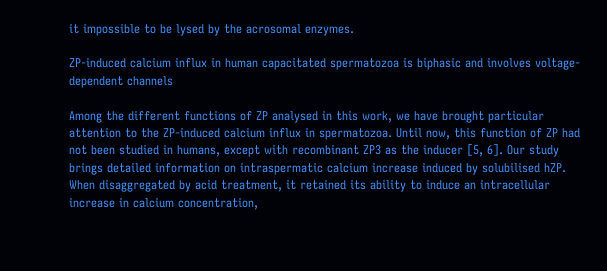it impossible to be lysed by the acrosomal enzymes.

ZP-induced calcium influx in human capacitated spermatozoa is biphasic and involves voltage-dependent channels

Among the different functions of ZP analysed in this work, we have brought particular attention to the ZP-induced calcium influx in spermatozoa. Until now, this function of ZP had not been studied in humans, except with recombinant ZP3 as the inducer [5, 6]. Our study brings detailed information on intraspermatic calcium increase induced by solubilised hZP. When disaggregated by acid treatment, it retained its ability to induce an intracellular increase in calcium concentration,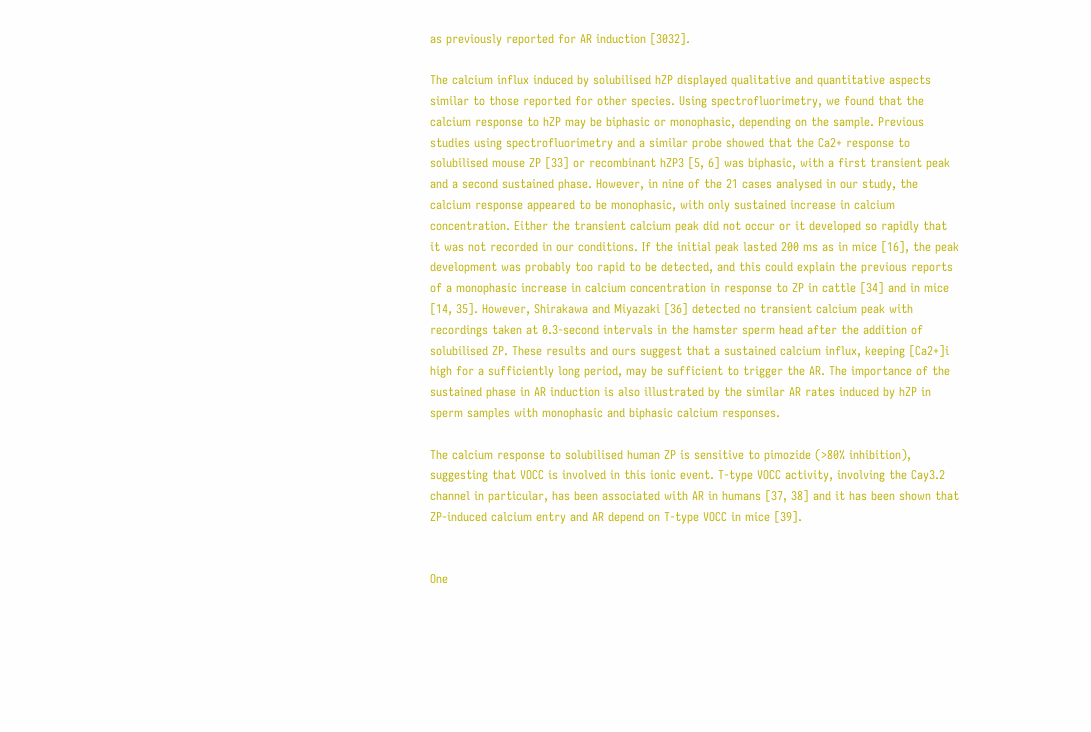as previously reported for AR induction [3032].

The calcium influx induced by solubilised hZP displayed qualitative and quantitative aspects similar to those reported for other species. Using spectrofluorimetry, we found that the calcium response to hZP may be biphasic or monophasic, depending on the sample. Previous studies using spectrofluorimetry and a similar probe showed that the Ca2+ response to solubilised mouse ZP [33] or recombinant hZP3 [5, 6] was biphasic, with a first transient peak and a second sustained phase. However, in nine of the 21 cases analysed in our study, the calcium response appeared to be monophasic, with only sustained increase in calcium concentration. Either the transient calcium peak did not occur or it developed so rapidly that it was not recorded in our conditions. If the initial peak lasted 200 ms as in mice [16], the peak development was probably too rapid to be detected, and this could explain the previous reports of a monophasic increase in calcium concentration in response to ZP in cattle [34] and in mice [14, 35]. However, Shirakawa and Miyazaki [36] detected no transient calcium peak with recordings taken at 0.3-second intervals in the hamster sperm head after the addition of solubilised ZP. These results and ours suggest that a sustained calcium influx, keeping [Ca2+]i high for a sufficiently long period, may be sufficient to trigger the AR. The importance of the sustained phase in AR induction is also illustrated by the similar AR rates induced by hZP in sperm samples with monophasic and biphasic calcium responses.

The calcium response to solubilised human ZP is sensitive to pimozide (>80% inhibition), suggesting that VOCC is involved in this ionic event. T-type VOCC activity, involving the Cay3.2 channel in particular, has been associated with AR in humans [37, 38] and it has been shown that ZP-induced calcium entry and AR depend on T-type VOCC in mice [39].


One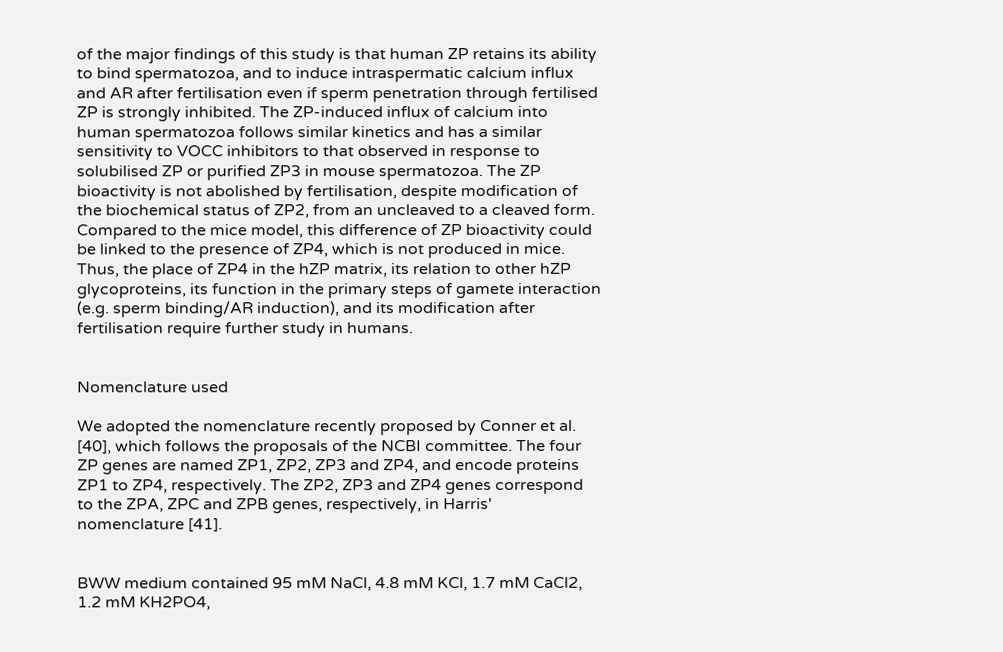of the major findings of this study is that human ZP retains its ability to bind spermatozoa, and to induce intraspermatic calcium influx and AR after fertilisation even if sperm penetration through fertilised ZP is strongly inhibited. The ZP-induced influx of calcium into human spermatozoa follows similar kinetics and has a similar sensitivity to VOCC inhibitors to that observed in response to solubilised ZP or purified ZP3 in mouse spermatozoa. The ZP bioactivity is not abolished by fertilisation, despite modification of the biochemical status of ZP2, from an uncleaved to a cleaved form. Compared to the mice model, this difference of ZP bioactivity could be linked to the presence of ZP4, which is not produced in mice. Thus, the place of ZP4 in the hZP matrix, its relation to other hZP glycoproteins, its function in the primary steps of gamete interaction (e.g. sperm binding/AR induction), and its modification after fertilisation require further study in humans.


Nomenclature used

We adopted the nomenclature recently proposed by Conner et al. [40], which follows the proposals of the NCBI committee. The four ZP genes are named ZP1, ZP2, ZP3 and ZP4, and encode proteins ZP1 to ZP4, respectively. The ZP2, ZP3 and ZP4 genes correspond to the ZPA, ZPC and ZPB genes, respectively, in Harris' nomenclature [41].


BWW medium contained 95 mM NaCl, 4.8 mM KCl, 1.7 mM CaCl2, 1.2 mM KH2PO4,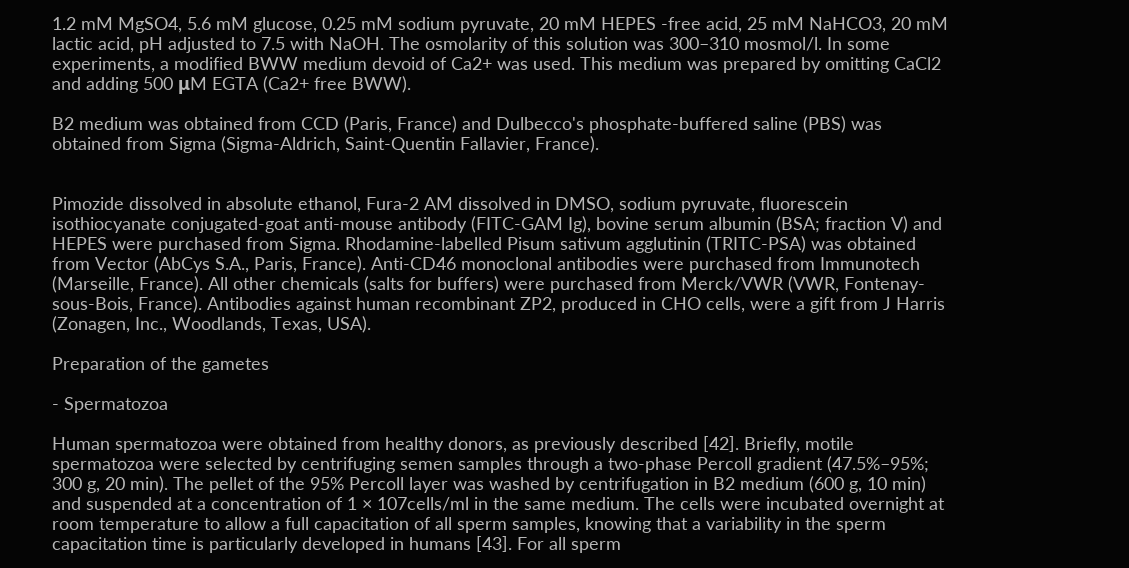1.2 mM MgSO4, 5.6 mM glucose, 0.25 mM sodium pyruvate, 20 mM HEPES -free acid, 25 mM NaHCO3, 20 mM lactic acid, pH adjusted to 7.5 with NaOH. The osmolarity of this solution was 300–310 mosmol/l. In some experiments, a modified BWW medium devoid of Ca2+ was used. This medium was prepared by omitting CaCl2 and adding 500 μM EGTA (Ca2+ free BWW).

B2 medium was obtained from CCD (Paris, France) and Dulbecco's phosphate-buffered saline (PBS) was obtained from Sigma (Sigma-Aldrich, Saint-Quentin Fallavier, France).


Pimozide dissolved in absolute ethanol, Fura-2 AM dissolved in DMSO, sodium pyruvate, fluorescein isothiocyanate conjugated-goat anti-mouse antibody (FITC-GAM Ig), bovine serum albumin (BSA; fraction V) and HEPES were purchased from Sigma. Rhodamine-labelled Pisum sativum agglutinin (TRITC-PSA) was obtained from Vector (AbCys S.A., Paris, France). Anti-CD46 monoclonal antibodies were purchased from Immunotech (Marseille, France). All other chemicals (salts for buffers) were purchased from Merck/VWR (VWR, Fontenay-sous-Bois, France). Antibodies against human recombinant ZP2, produced in CHO cells, were a gift from J Harris (Zonagen, Inc., Woodlands, Texas, USA).

Preparation of the gametes

- Spermatozoa

Human spermatozoa were obtained from healthy donors, as previously described [42]. Briefly, motile spermatozoa were selected by centrifuging semen samples through a two-phase Percoll gradient (47.5%–95%; 300 g, 20 min). The pellet of the 95% Percoll layer was washed by centrifugation in B2 medium (600 g, 10 min) and suspended at a concentration of 1 × 107cells/ml in the same medium. The cells were incubated overnight at room temperature to allow a full capacitation of all sperm samples, knowing that a variability in the sperm capacitation time is particularly developed in humans [43]. For all sperm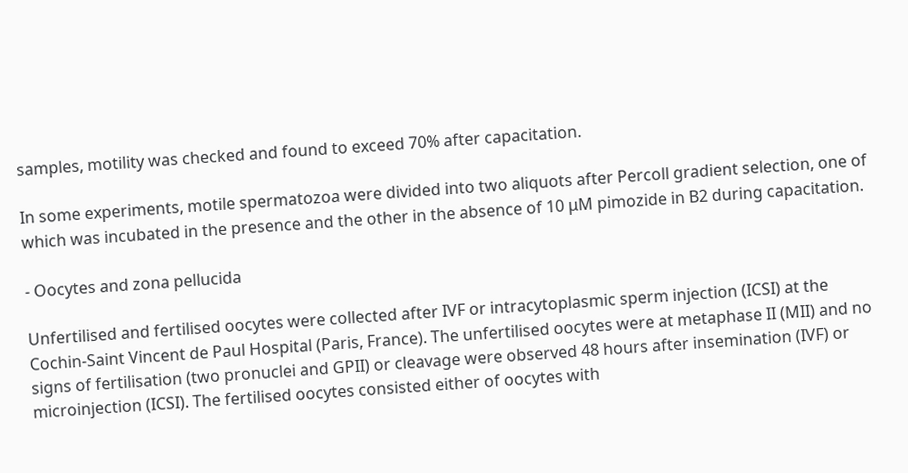samples, motility was checked and found to exceed 70% after capacitation.

In some experiments, motile spermatozoa were divided into two aliquots after Percoll gradient selection, one of which was incubated in the presence and the other in the absence of 10 μM pimozide in B2 during capacitation.

- Oocytes and zona pellucida

Unfertilised and fertilised oocytes were collected after IVF or intracytoplasmic sperm injection (ICSI) at the Cochin-Saint Vincent de Paul Hospital (Paris, France). The unfertilised oocytes were at metaphase II (MII) and no signs of fertilisation (two pronuclei and GPII) or cleavage were observed 48 hours after insemination (IVF) or microinjection (ICSI). The fertilised oocytes consisted either of oocytes with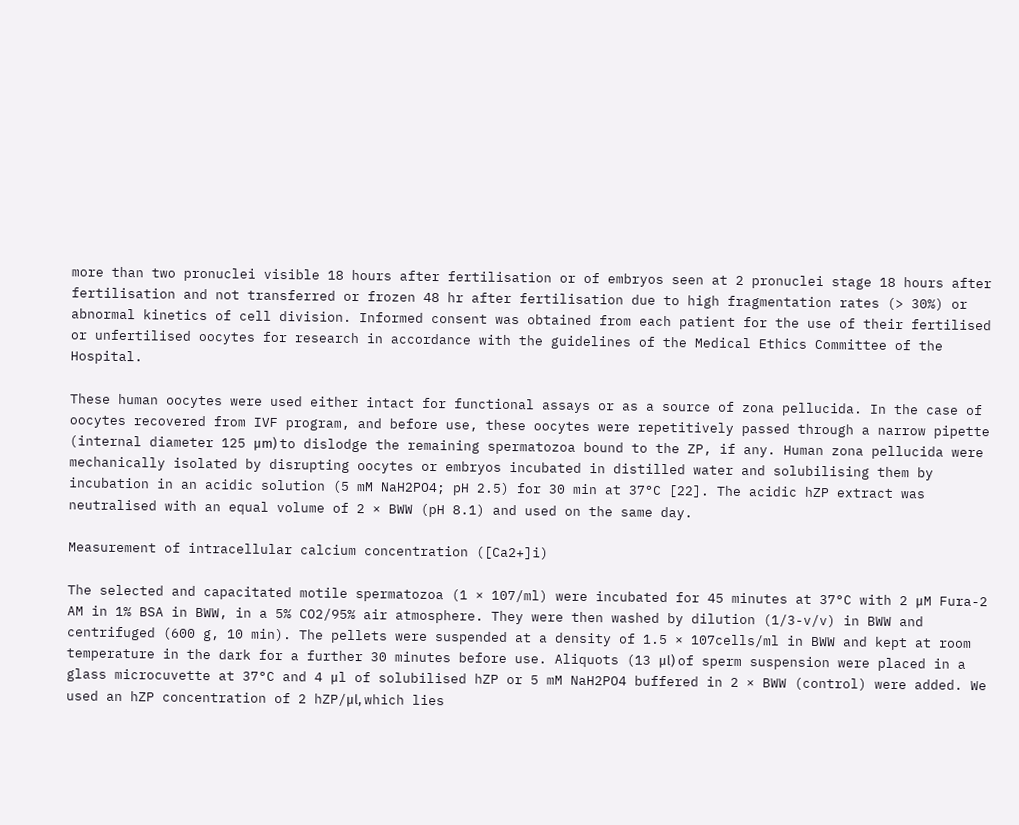more than two pronuclei visible 18 hours after fertilisation or of embryos seen at 2 pronuclei stage 18 hours after fertilisation and not transferred or frozen 48 hr after fertilisation due to high fragmentation rates (> 30%) or abnormal kinetics of cell division. Informed consent was obtained from each patient for the use of their fertilised or unfertilised oocytes for research in accordance with the guidelines of the Medical Ethics Committee of the Hospital.

These human oocytes were used either intact for functional assays or as a source of zona pellucida. In the case of oocytes recovered from IVF program, and before use, these oocytes were repetitively passed through a narrow pipette (internal diameter 125 μm) to dislodge the remaining spermatozoa bound to the ZP, if any. Human zona pellucida were mechanically isolated by disrupting oocytes or embryos incubated in distilled water and solubilising them by incubation in an acidic solution (5 mM NaH2PO4; pH 2.5) for 30 min at 37°C [22]. The acidic hZP extract was neutralised with an equal volume of 2 × BWW (pH 8.1) and used on the same day.

Measurement of intracellular calcium concentration ([Ca2+]i)

The selected and capacitated motile spermatozoa (1 × 107/ml) were incubated for 45 minutes at 37°C with 2 μM Fura-2 AM in 1% BSA in BWW, in a 5% CO2/95% air atmosphere. They were then washed by dilution (1/3-v/v) in BWW and centrifuged (600 g, 10 min). The pellets were suspended at a density of 1.5 × 107cells/ml in BWW and kept at room temperature in the dark for a further 30 minutes before use. Aliquots (13 μl) of sperm suspension were placed in a glass microcuvette at 37°C and 4 μl of solubilised hZP or 5 mM NaH2PO4 buffered in 2 × BWW (control) were added. We used an hZP concentration of 2 hZP/μl, which lies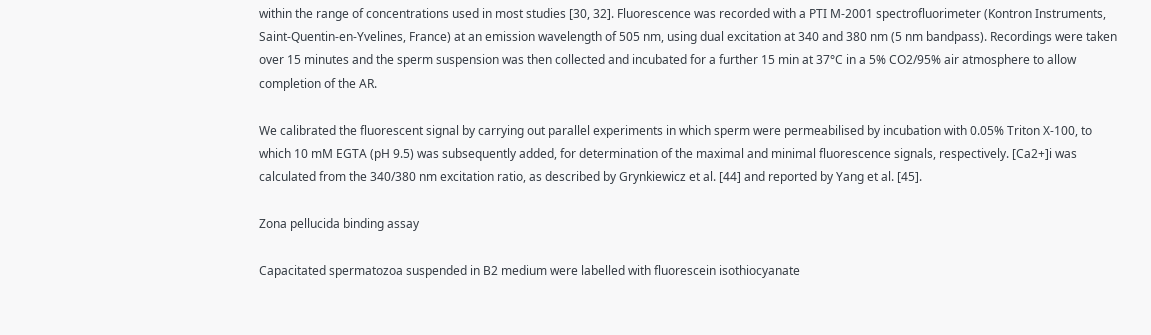within the range of concentrations used in most studies [30, 32]. Fluorescence was recorded with a PTI M-2001 spectrofluorimeter (Kontron Instruments, Saint-Quentin-en-Yvelines, France) at an emission wavelength of 505 nm, using dual excitation at 340 and 380 nm (5 nm bandpass). Recordings were taken over 15 minutes and the sperm suspension was then collected and incubated for a further 15 min at 37°C in a 5% CO2/95% air atmosphere to allow completion of the AR.

We calibrated the fluorescent signal by carrying out parallel experiments in which sperm were permeabilised by incubation with 0.05% Triton X-100, to which 10 mM EGTA (pH 9.5) was subsequently added, for determination of the maximal and minimal fluorescence signals, respectively. [Ca2+]i was calculated from the 340/380 nm excitation ratio, as described by Grynkiewicz et al. [44] and reported by Yang et al. [45].

Zona pellucida binding assay

Capacitated spermatozoa suspended in B2 medium were labelled with fluorescein isothiocyanate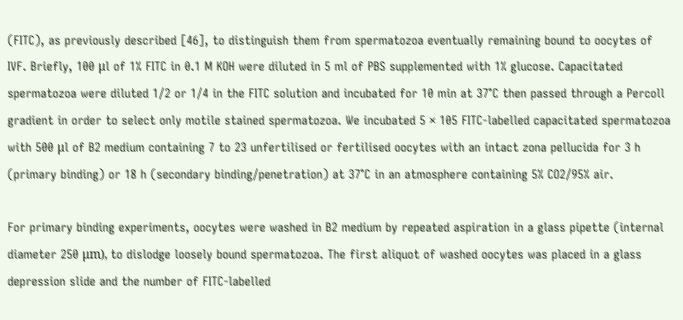(FITC), as previously described [46], to distinguish them from spermatozoa eventually remaining bound to oocytes of IVF. Briefly, 100 μl of 1% FITC in 0.1 M KOH were diluted in 5 ml of PBS supplemented with 1% glucose. Capacitated spermatozoa were diluted 1/2 or 1/4 in the FITC solution and incubated for 10 min at 37°C then passed through a Percoll gradient in order to select only motile stained spermatozoa. We incubated 5 × 105 FITC-labelled capacitated spermatozoa with 500 μl of B2 medium containing 7 to 23 unfertilised or fertilised oocytes with an intact zona pellucida for 3 h (primary binding) or 18 h (secondary binding/penetration) at 37°C in an atmosphere containing 5% CO2/95% air.

For primary binding experiments, oocytes were washed in B2 medium by repeated aspiration in a glass pipette (internal diameter 250 μm), to dislodge loosely bound spermatozoa. The first aliquot of washed oocytes was placed in a glass depression slide and the number of FITC-labelled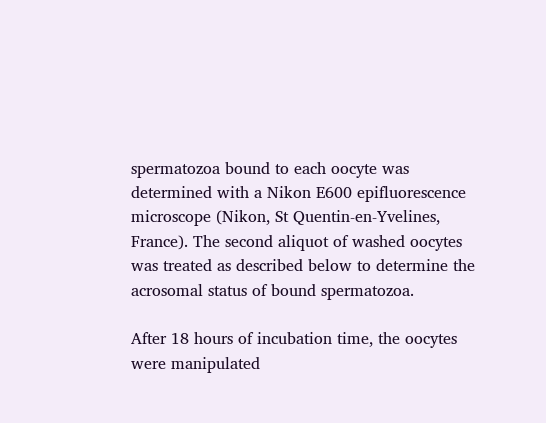spermatozoa bound to each oocyte was determined with a Nikon E600 epifluorescence microscope (Nikon, St Quentin-en-Yvelines, France). The second aliquot of washed oocytes was treated as described below to determine the acrosomal status of bound spermatozoa.

After 18 hours of incubation time, the oocytes were manipulated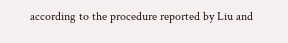according to the procedure reported by Liu and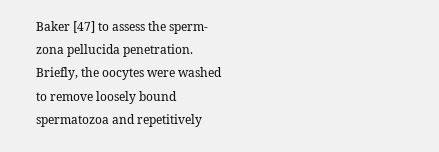Baker [47] to assess the sperm-zona pellucida penetration. Briefly, the oocytes were washed to remove loosely bound spermatozoa and repetitively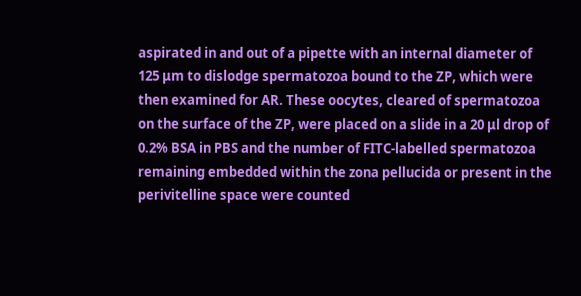aspirated in and out of a pipette with an internal diameter of 125 μm to dislodge spermatozoa bound to the ZP, which were then examined for AR. These oocytes, cleared of spermatozoa on the surface of the ZP, were placed on a slide in a 20 μl drop of 0.2% BSA in PBS and the number of FITC-labelled spermatozoa remaining embedded within the zona pellucida or present in the perivitelline space were counted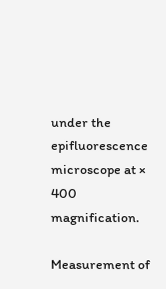under the epifluorescence microscope at × 400 magnification.

Measurement of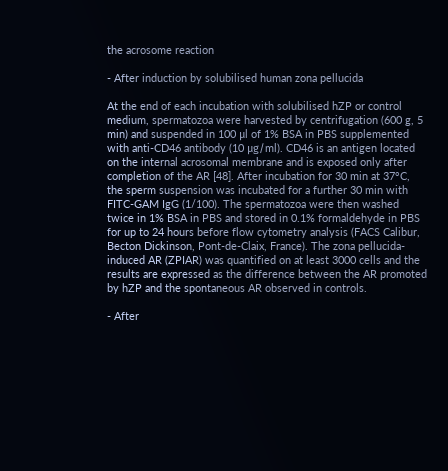the acrosome reaction

- After induction by solubilised human zona pellucida

At the end of each incubation with solubilised hZP or control medium, spermatozoa were harvested by centrifugation (600 g, 5 min) and suspended in 100 μl of 1% BSA in PBS supplemented with anti-CD46 antibody (10 μg/ml). CD46 is an antigen located on the internal acrosomal membrane and is exposed only after completion of the AR [48]. After incubation for 30 min at 37°C, the sperm suspension was incubated for a further 30 min with FITC-GAM IgG (1/100). The spermatozoa were then washed twice in 1% BSA in PBS and stored in 0.1% formaldehyde in PBS for up to 24 hours before flow cytometry analysis (FACS Calibur, Becton Dickinson, Pont-de-Claix, France). The zona pellucida-induced AR (ZPIAR) was quantified on at least 3000 cells and the results are expressed as the difference between the AR promoted by hZP and the spontaneous AR observed in controls.

- After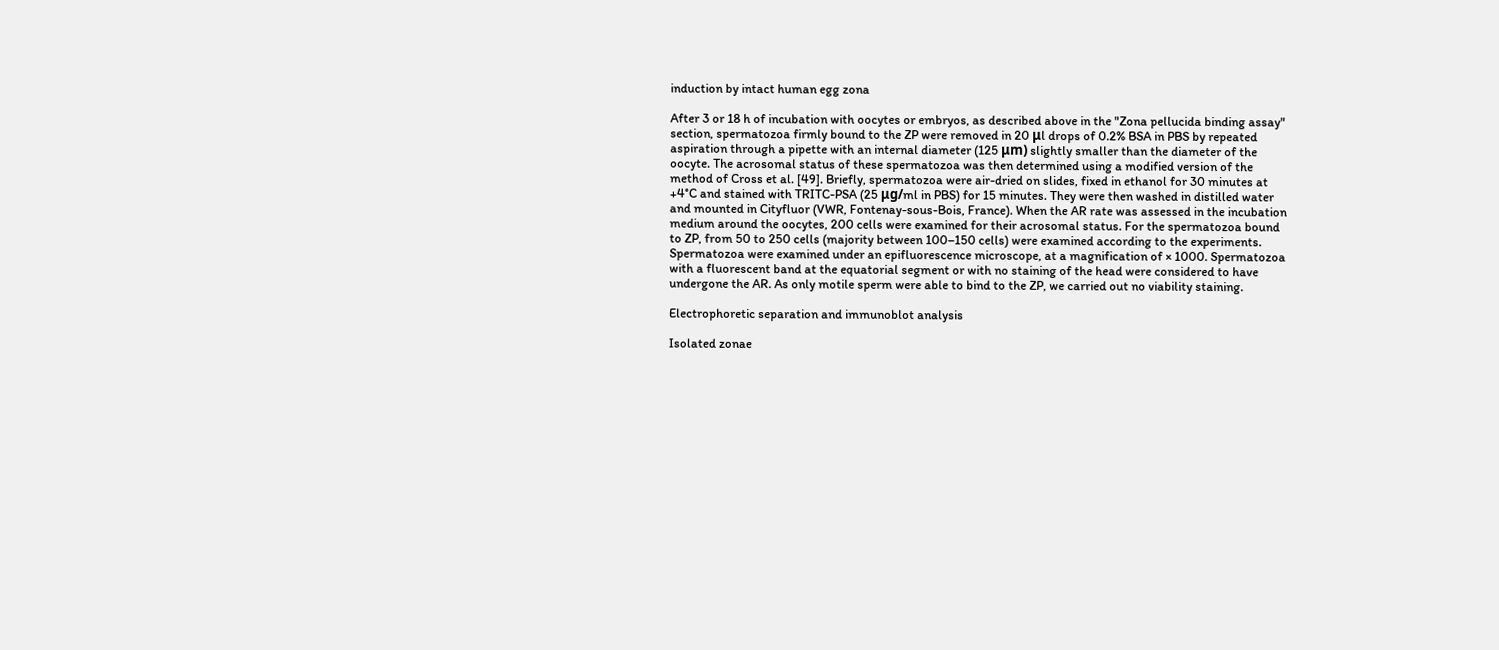induction by intact human egg zona

After 3 or 18 h of incubation with oocytes or embryos, as described above in the "Zona pellucida binding assay" section, spermatozoa firmly bound to the ZP were removed in 20 μl drops of 0.2% BSA in PBS by repeated aspiration through a pipette with an internal diameter (125 μm) slightly smaller than the diameter of the oocyte. The acrosomal status of these spermatozoa was then determined using a modified version of the method of Cross et al. [49]. Briefly, spermatozoa were air-dried on slides, fixed in ethanol for 30 minutes at +4°C and stained with TRITC-PSA (25 μg/ml in PBS) for 15 minutes. They were then washed in distilled water and mounted in Cityfluor (VWR, Fontenay-sous-Bois, France). When the AR rate was assessed in the incubation medium around the oocytes, 200 cells were examined for their acrosomal status. For the spermatozoa bound to ZP, from 50 to 250 cells (majority between 100–150 cells) were examined according to the experiments. Spermatozoa were examined under an epifluorescence microscope, at a magnification of × 1000. Spermatozoa with a fluorescent band at the equatorial segment or with no staining of the head were considered to have undergone the AR. As only motile sperm were able to bind to the ZP, we carried out no viability staining.

Electrophoretic separation and immunoblot analysis

Isolated zonae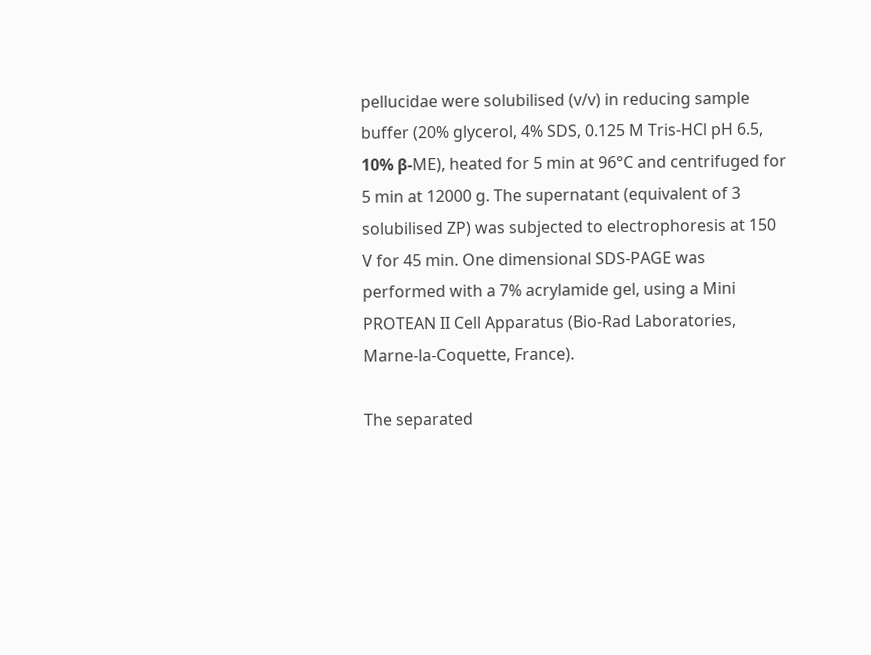pellucidae were solubilised (v/v) in reducing sample buffer (20% glycerol, 4% SDS, 0.125 M Tris-HCl pH 6.5, 10% β-ME), heated for 5 min at 96°C and centrifuged for 5 min at 12000 g. The supernatant (equivalent of 3 solubilised ZP) was subjected to electrophoresis at 150 V for 45 min. One dimensional SDS-PAGE was performed with a 7% acrylamide gel, using a Mini PROTEAN II Cell Apparatus (Bio-Rad Laboratories, Marne-la-Coquette, France).

The separated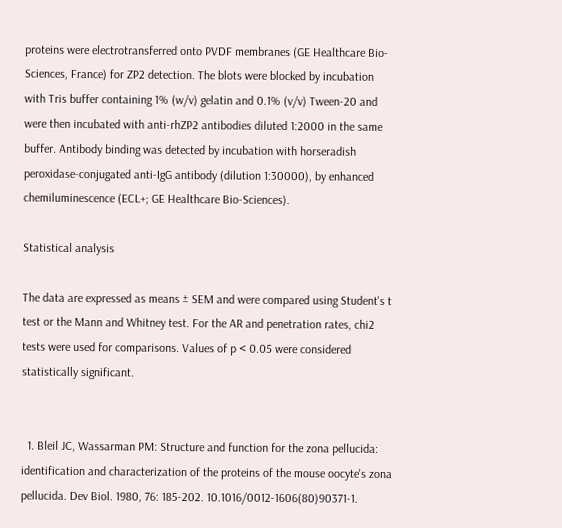proteins were electrotransferred onto PVDF membranes (GE Healthcare Bio-Sciences, France) for ZP2 detection. The blots were blocked by incubation with Tris buffer containing 1% (w/v) gelatin and 0.1% (v/v) Tween-20 and were then incubated with anti-rhZP2 antibodies diluted 1:2000 in the same buffer. Antibody binding was detected by incubation with horseradish peroxidase-conjugated anti-IgG antibody (dilution 1:30000), by enhanced chemiluminescence (ECL+; GE Healthcare Bio-Sciences).

Statistical analysis

The data are expressed as means ± SEM and were compared using Student's t test or the Mann and Whitney test. For the AR and penetration rates, chi2 tests were used for comparisons. Values of p < 0.05 were considered statistically significant.


  1. Bleil JC, Wassarman PM: Structure and function for the zona pellucida: identification and characterization of the proteins of the mouse oocyte's zona pellucida. Dev Biol. 1980, 76: 185-202. 10.1016/0012-1606(80)90371-1.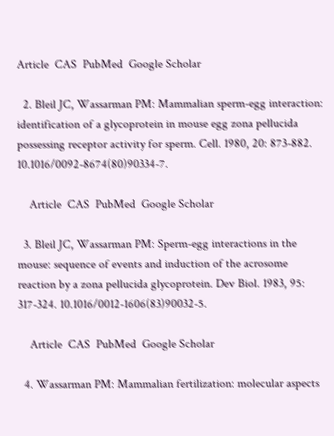Article  CAS  PubMed  Google Scholar

  2. Bleil JC, Wassarman PM: Mammalian sperm-egg interaction: identification of a glycoprotein in mouse egg zona pellucida possessing receptor activity for sperm. Cell. 1980, 20: 873-882. 10.1016/0092-8674(80)90334-7.

    Article  CAS  PubMed  Google Scholar

  3. Bleil JC, Wassarman PM: Sperm-egg interactions in the mouse: sequence of events and induction of the acrosome reaction by a zona pellucida glycoprotein. Dev Biol. 1983, 95: 317-324. 10.1016/0012-1606(83)90032-5.

    Article  CAS  PubMed  Google Scholar

  4. Wassarman PM: Mammalian fertilization: molecular aspects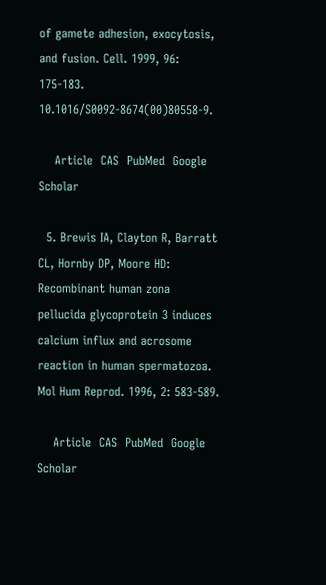of gamete adhesion, exocytosis, and fusion. Cell. 1999, 96: 175-183. 10.1016/S0092-8674(00)80558-9.

    Article  CAS  PubMed  Google Scholar

  5. Brewis IA, Clayton R, Barratt CL, Hornby DP, Moore HD: Recombinant human zona pellucida glycoprotein 3 induces calcium influx and acrosome reaction in human spermatozoa. Mol Hum Reprod. 1996, 2: 583-589.

    Article  CAS  PubMed  Google Scholar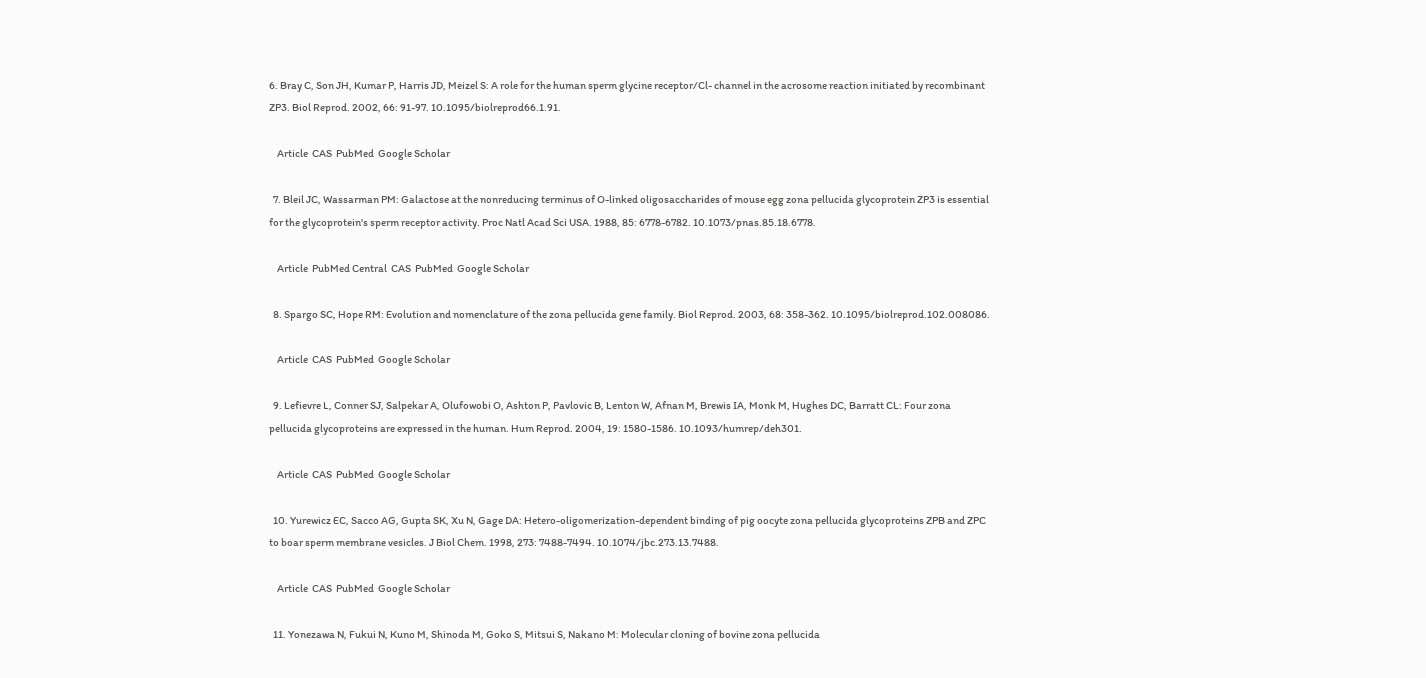6. Bray C, Son JH, Kumar P, Harris JD, Meizel S: A role for the human sperm glycine receptor/Cl- channel in the acrosome reaction initiated by recombinant ZP3. Biol Reprod. 2002, 66: 91-97. 10.1095/biolreprod66.1.91.

    Article  CAS  PubMed  Google Scholar

  7. Bleil JC, Wassarman PM: Galactose at the nonreducing terminus of O-linked oligosaccharides of mouse egg zona pellucida glycoprotein ZP3 is essential for the glycoprotein's sperm receptor activity. Proc Natl Acad Sci USA. 1988, 85: 6778-6782. 10.1073/pnas.85.18.6778.

    Article  PubMed Central  CAS  PubMed  Google Scholar

  8. Spargo SC, Hope RM: Evolution and nomenclature of the zona pellucida gene family. Biol Reprod. 2003, 68: 358-362. 10.1095/biolreprod.102.008086.

    Article  CAS  PubMed  Google Scholar

  9. Lefievre L, Conner SJ, Salpekar A, Olufowobi O, Ashton P, Pavlovic B, Lenton W, Afnan M, Brewis IA, Monk M, Hughes DC, Barratt CL: Four zona pellucida glycoproteins are expressed in the human. Hum Reprod. 2004, 19: 1580-1586. 10.1093/humrep/deh301.

    Article  CAS  PubMed  Google Scholar

  10. Yurewicz EC, Sacco AG, Gupta SK, Xu N, Gage DA: Hetero-oligomerization-dependent binding of pig oocyte zona pellucida glycoproteins ZPB and ZPC to boar sperm membrane vesicles. J Biol Chem. 1998, 273: 7488-7494. 10.1074/jbc.273.13.7488.

    Article  CAS  PubMed  Google Scholar

  11. Yonezawa N, Fukui N, Kuno M, Shinoda M, Goko S, Mitsui S, Nakano M: Molecular cloning of bovine zona pellucida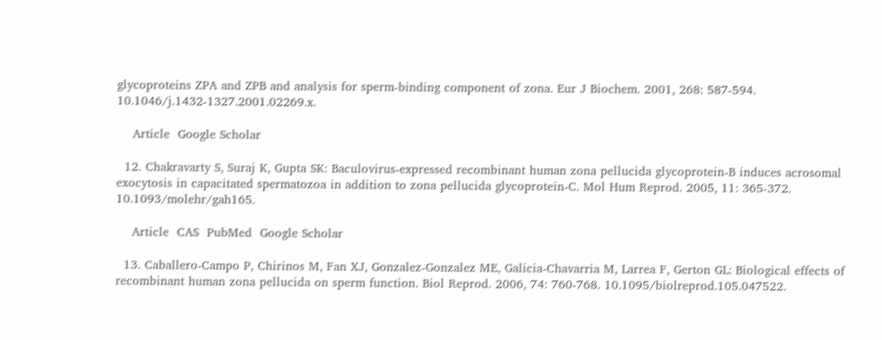glycoproteins ZPA and ZPB and analysis for sperm-binding component of zona. Eur J Biochem. 2001, 268: 587-594. 10.1046/j.1432-1327.2001.02269.x.

    Article  Google Scholar

  12. Chakravarty S, Suraj K, Gupta SK: Baculovirus-expressed recombinant human zona pellucida glycoprotein-B induces acrosomal exocytosis in capacitated spermatozoa in addition to zona pellucida glycoprotein-C. Mol Hum Reprod. 2005, 11: 365-372. 10.1093/molehr/gah165.

    Article  CAS  PubMed  Google Scholar

  13. Caballero-Campo P, Chirinos M, Fan XJ, Gonzalez-Gonzalez ME, Galicia-Chavarria M, Larrea F, Gerton GL: Biological effects of recombinant human zona pellucida on sperm function. Biol Reprod. 2006, 74: 760-768. 10.1095/biolreprod.105.047522.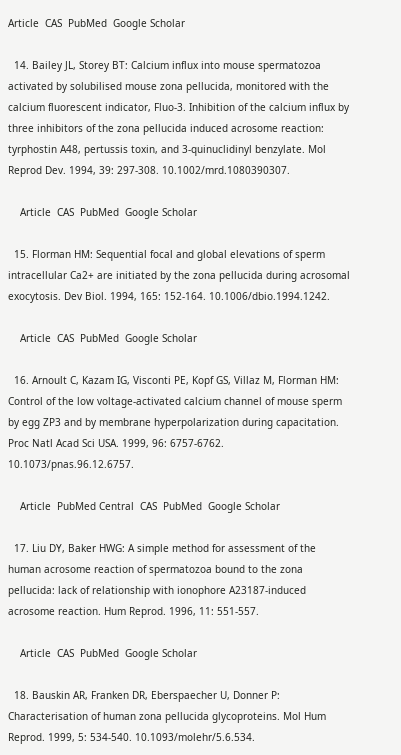Article  CAS  PubMed  Google Scholar

  14. Bailey JL, Storey BT: Calcium influx into mouse spermatozoa activated by solubilised mouse zona pellucida, monitored with the calcium fluorescent indicator, Fluo-3. Inhibition of the calcium influx by three inhibitors of the zona pellucida induced acrosome reaction: tyrphostin A48, pertussis toxin, and 3-quinuclidinyl benzylate. Mol Reprod Dev. 1994, 39: 297-308. 10.1002/mrd.1080390307.

    Article  CAS  PubMed  Google Scholar

  15. Florman HM: Sequential focal and global elevations of sperm intracellular Ca2+ are initiated by the zona pellucida during acrosomal exocytosis. Dev Biol. 1994, 165: 152-164. 10.1006/dbio.1994.1242.

    Article  CAS  PubMed  Google Scholar

  16. Arnoult C, Kazam IG, Visconti PE, Kopf GS, Villaz M, Florman HM: Control of the low voltage-activated calcium channel of mouse sperm by egg ZP3 and by membrane hyperpolarization during capacitation. Proc Natl Acad Sci USA. 1999, 96: 6757-6762. 10.1073/pnas.96.12.6757.

    Article  PubMed Central  CAS  PubMed  Google Scholar

  17. Liu DY, Baker HWG: A simple method for assessment of the human acrosome reaction of spermatozoa bound to the zona pellucida: lack of relationship with ionophore A23187-induced acrosome reaction. Hum Reprod. 1996, 11: 551-557.

    Article  CAS  PubMed  Google Scholar

  18. Bauskin AR, Franken DR, Eberspaecher U, Donner P: Characterisation of human zona pellucida glycoproteins. Mol Hum Reprod. 1999, 5: 534-540. 10.1093/molehr/5.6.534.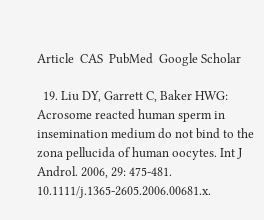Article  CAS  PubMed  Google Scholar

  19. Liu DY, Garrett C, Baker HWG: Acrosome reacted human sperm in insemination medium do not bind to the zona pellucida of human oocytes. Int J Androl. 2006, 29: 475-481. 10.1111/j.1365-2605.2006.00681.x.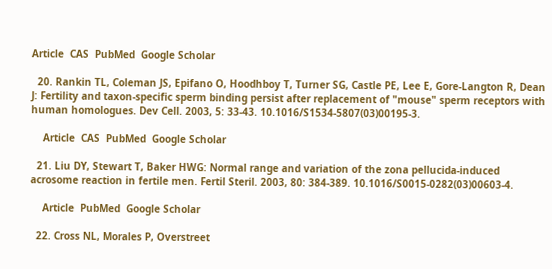Article  CAS  PubMed  Google Scholar

  20. Rankin TL, Coleman JS, Epifano O, Hoodhboy T, Turner SG, Castle PE, Lee E, Gore-Langton R, Dean J: Fertility and taxon-specific sperm binding persist after replacement of "mouse" sperm receptors with human homologues. Dev Cell. 2003, 5: 33-43. 10.1016/S1534-5807(03)00195-3.

    Article  CAS  PubMed  Google Scholar

  21. Liu DY, Stewart T, Baker HWG: Normal range and variation of the zona pellucida-induced acrosome reaction in fertile men. Fertil Steril. 2003, 80: 384-389. 10.1016/S0015-0282(03)00603-4.

    Article  PubMed  Google Scholar

  22. Cross NL, Morales P, Overstreet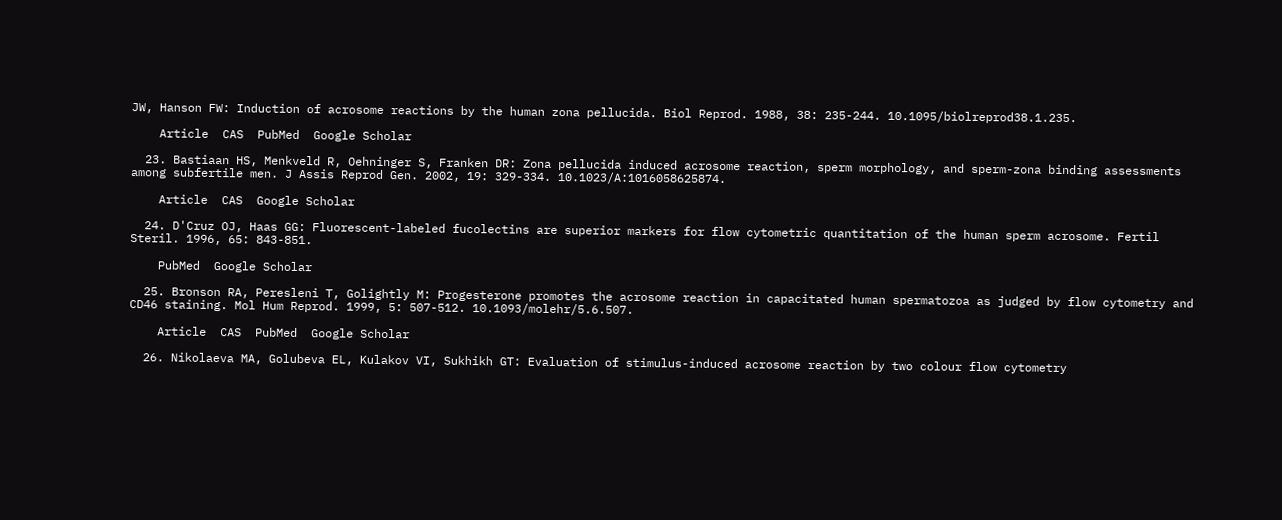JW, Hanson FW: Induction of acrosome reactions by the human zona pellucida. Biol Reprod. 1988, 38: 235-244. 10.1095/biolreprod38.1.235.

    Article  CAS  PubMed  Google Scholar

  23. Bastiaan HS, Menkveld R, Oehninger S, Franken DR: Zona pellucida induced acrosome reaction, sperm morphology, and sperm-zona binding assessments among subfertile men. J Assis Reprod Gen. 2002, 19: 329-334. 10.1023/A:1016058625874.

    Article  CAS  Google Scholar

  24. D'Cruz OJ, Haas GG: Fluorescent-labeled fucolectins are superior markers for flow cytometric quantitation of the human sperm acrosome. Fertil Steril. 1996, 65: 843-851.

    PubMed  Google Scholar

  25. Bronson RA, Peresleni T, Golightly M: Progesterone promotes the acrosome reaction in capacitated human spermatozoa as judged by flow cytometry and CD46 staining. Mol Hum Reprod. 1999, 5: 507-512. 10.1093/molehr/5.6.507.

    Article  CAS  PubMed  Google Scholar

  26. Nikolaeva MA, Golubeva EL, Kulakov VI, Sukhikh GT: Evaluation of stimulus-induced acrosome reaction by two colour flow cytometry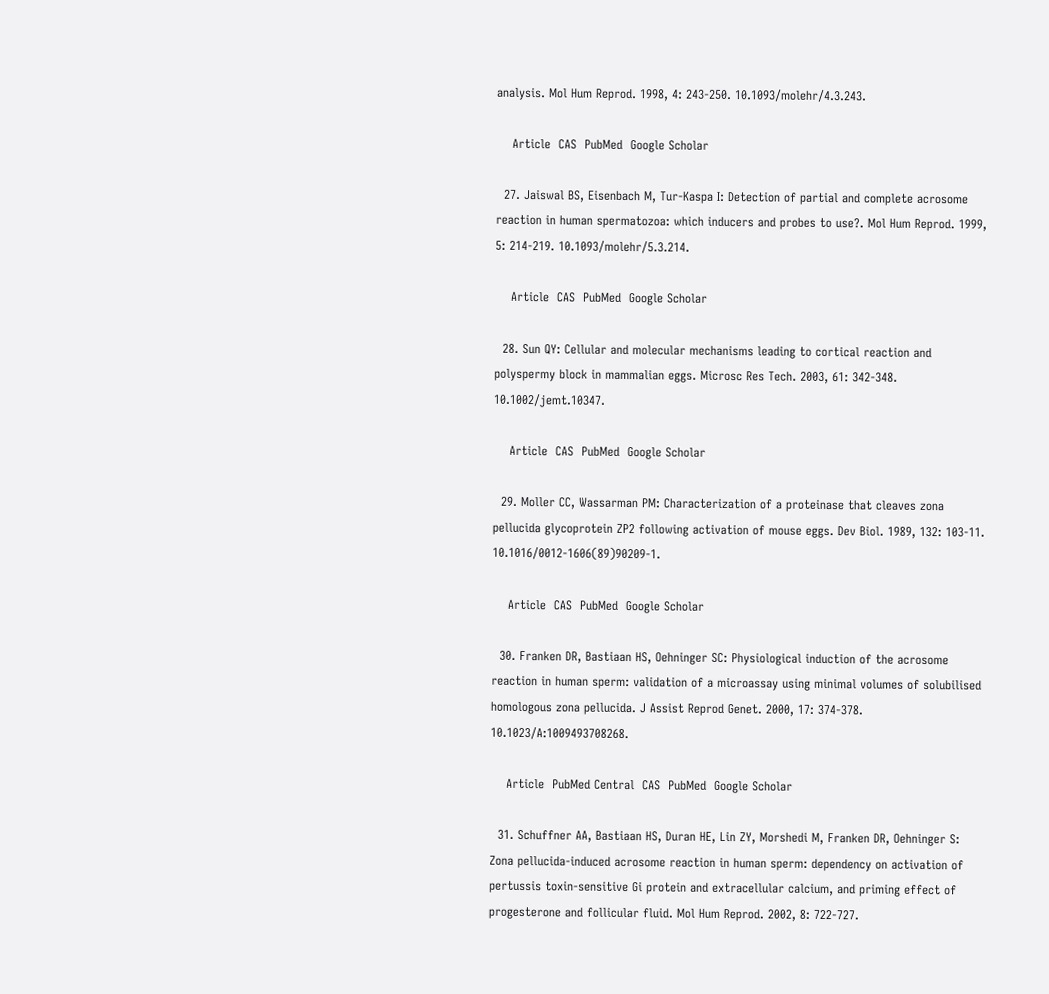analysis. Mol Hum Reprod. 1998, 4: 243-250. 10.1093/molehr/4.3.243.

    Article  CAS  PubMed  Google Scholar

  27. Jaiswal BS, Eisenbach M, Tur-Kaspa I: Detection of partial and complete acrosome reaction in human spermatozoa: which inducers and probes to use?. Mol Hum Reprod. 1999, 5: 214-219. 10.1093/molehr/5.3.214.

    Article  CAS  PubMed  Google Scholar

  28. Sun QY: Cellular and molecular mechanisms leading to cortical reaction and polyspermy block in mammalian eggs. Microsc Res Tech. 2003, 61: 342-348. 10.1002/jemt.10347.

    Article  CAS  PubMed  Google Scholar

  29. Moller CC, Wassarman PM: Characterization of a proteinase that cleaves zona pellucida glycoprotein ZP2 following activation of mouse eggs. Dev Biol. 1989, 132: 103-11. 10.1016/0012-1606(89)90209-1.

    Article  CAS  PubMed  Google Scholar

  30. Franken DR, Bastiaan HS, Oehninger SC: Physiological induction of the acrosome reaction in human sperm: validation of a microassay using minimal volumes of solubilised homologous zona pellucida. J Assist Reprod Genet. 2000, 17: 374-378. 10.1023/A:1009493708268.

    Article  PubMed Central  CAS  PubMed  Google Scholar

  31. Schuffner AA, Bastiaan HS, Duran HE, Lin ZY, Morshedi M, Franken DR, Oehninger S: Zona pellucida-induced acrosome reaction in human sperm: dependency on activation of pertussis toxin-sensitive Gi protein and extracellular calcium, and priming effect of progesterone and follicular fluid. Mol Hum Reprod. 2002, 8: 722-727.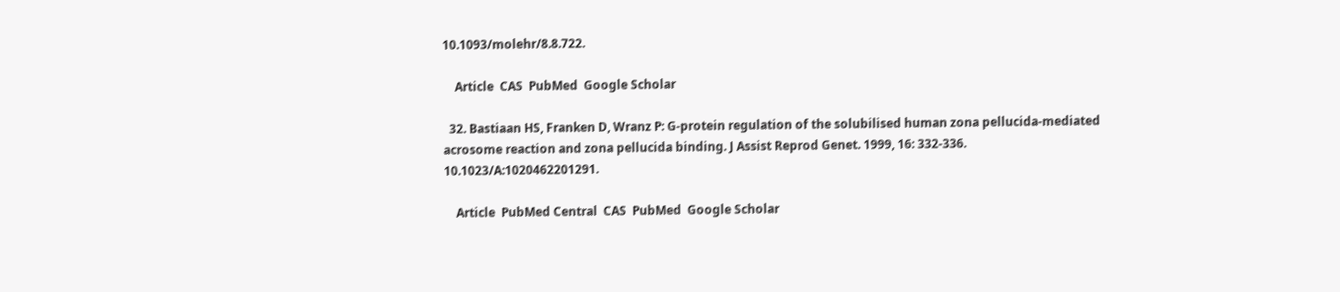10.1093/molehr/8.8.722.

    Article  CAS  PubMed  Google Scholar

  32. Bastiaan HS, Franken D, Wranz P: G-protein regulation of the solubilised human zona pellucida-mediated acrosome reaction and zona pellucida binding. J Assist Reprod Genet. 1999, 16: 332-336. 10.1023/A:1020462201291.

    Article  PubMed Central  CAS  PubMed  Google Scholar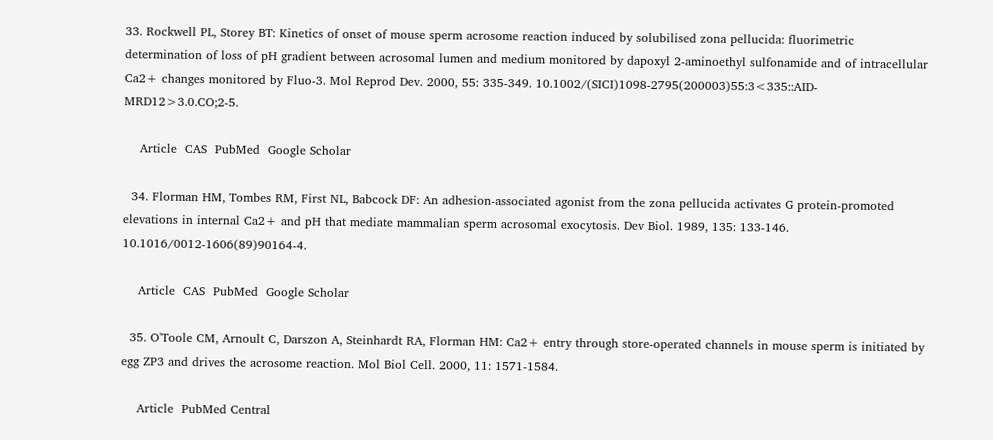33. Rockwell PL, Storey BT: Kinetics of onset of mouse sperm acrosome reaction induced by solubilised zona pellucida: fluorimetric determination of loss of pH gradient between acrosomal lumen and medium monitored by dapoxyl 2-aminoethyl sulfonamide and of intracellular Ca2+ changes monitored by Fluo-3. Mol Reprod Dev. 2000, 55: 335-349. 10.1002/(SICI)1098-2795(200003)55:3<335::AID-MRD12>3.0.CO;2-5.

    Article  CAS  PubMed  Google Scholar

  34. Florman HM, Tombes RM, First NL, Babcock DF: An adhesion-associated agonist from the zona pellucida activates G protein-promoted elevations in internal Ca2+ and pH that mediate mammalian sperm acrosomal exocytosis. Dev Biol. 1989, 135: 133-146. 10.1016/0012-1606(89)90164-4.

    Article  CAS  PubMed  Google Scholar

  35. O'Toole CM, Arnoult C, Darszon A, Steinhardt RA, Florman HM: Ca2+ entry through store-operated channels in mouse sperm is initiated by egg ZP3 and drives the acrosome reaction. Mol Biol Cell. 2000, 11: 1571-1584.

    Article  PubMed Central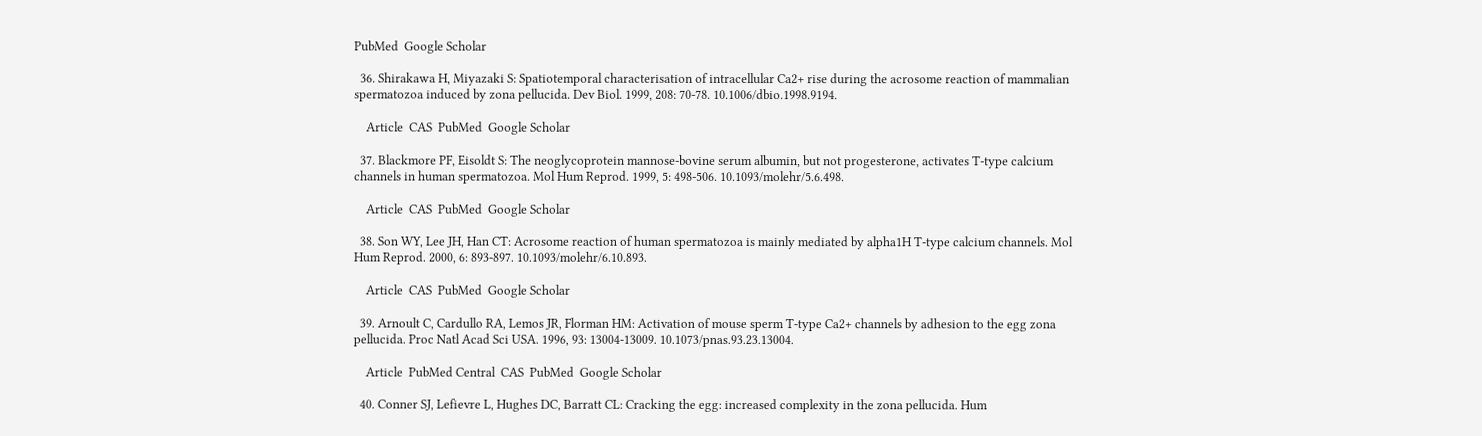PubMed  Google Scholar

  36. Shirakawa H, Miyazaki S: Spatiotemporal characterisation of intracellular Ca2+ rise during the acrosome reaction of mammalian spermatozoa induced by zona pellucida. Dev Biol. 1999, 208: 70-78. 10.1006/dbio.1998.9194.

    Article  CAS  PubMed  Google Scholar

  37. Blackmore PF, Eisoldt S: The neoglycoprotein mannose-bovine serum albumin, but not progesterone, activates T-type calcium channels in human spermatozoa. Mol Hum Reprod. 1999, 5: 498-506. 10.1093/molehr/5.6.498.

    Article  CAS  PubMed  Google Scholar

  38. Son WY, Lee JH, Han CT: Acrosome reaction of human spermatozoa is mainly mediated by alpha1H T-type calcium channels. Mol Hum Reprod. 2000, 6: 893-897. 10.1093/molehr/6.10.893.

    Article  CAS  PubMed  Google Scholar

  39. Arnoult C, Cardullo RA, Lemos JR, Florman HM: Activation of mouse sperm T-type Ca2+ channels by adhesion to the egg zona pellucida. Proc Natl Acad Sci USA. 1996, 93: 13004-13009. 10.1073/pnas.93.23.13004.

    Article  PubMed Central  CAS  PubMed  Google Scholar

  40. Conner SJ, Lefievre L, Hughes DC, Barratt CL: Cracking the egg: increased complexity in the zona pellucida. Hum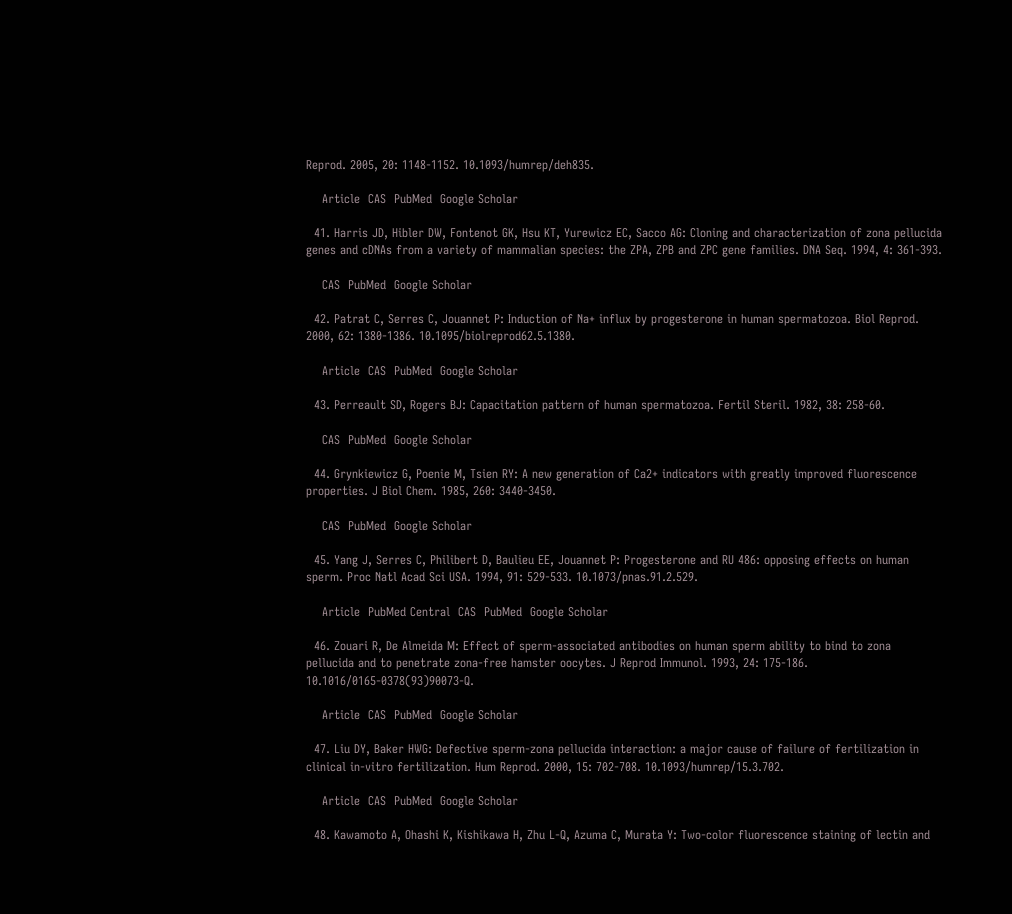Reprod. 2005, 20: 1148-1152. 10.1093/humrep/deh835.

    Article  CAS  PubMed  Google Scholar

  41. Harris JD, Hibler DW, Fontenot GK, Hsu KT, Yurewicz EC, Sacco AG: Cloning and characterization of zona pellucida genes and cDNAs from a variety of mammalian species: the ZPA, ZPB and ZPC gene families. DNA Seq. 1994, 4: 361-393.

    CAS  PubMed  Google Scholar

  42. Patrat C, Serres C, Jouannet P: Induction of Na+ influx by progesterone in human spermatozoa. Biol Reprod. 2000, 62: 1380-1386. 10.1095/biolreprod62.5.1380.

    Article  CAS  PubMed  Google Scholar

  43. Perreault SD, Rogers BJ: Capacitation pattern of human spermatozoa. Fertil Steril. 1982, 38: 258-60.

    CAS  PubMed  Google Scholar

  44. Grynkiewicz G, Poenie M, Tsien RY: A new generation of Ca2+ indicators with greatly improved fluorescence properties. J Biol Chem. 1985, 260: 3440-3450.

    CAS  PubMed  Google Scholar

  45. Yang J, Serres C, Philibert D, Baulieu EE, Jouannet P: Progesterone and RU 486: opposing effects on human sperm. Proc Natl Acad Sci USA. 1994, 91: 529-533. 10.1073/pnas.91.2.529.

    Article  PubMed Central  CAS  PubMed  Google Scholar

  46. Zouari R, De Almeida M: Effect of sperm-associated antibodies on human sperm ability to bind to zona pellucida and to penetrate zona-free hamster oocytes. J Reprod Immunol. 1993, 24: 175-186. 10.1016/0165-0378(93)90073-Q.

    Article  CAS  PubMed  Google Scholar

  47. Liu DY, Baker HWG: Defective sperm-zona pellucida interaction: a major cause of failure of fertilization in clinical in-vitro fertilization. Hum Reprod. 2000, 15: 702-708. 10.1093/humrep/15.3.702.

    Article  CAS  PubMed  Google Scholar

  48. Kawamoto A, Ohashi K, Kishikawa H, Zhu L-Q, Azuma C, Murata Y: Two-color fluorescence staining of lectin and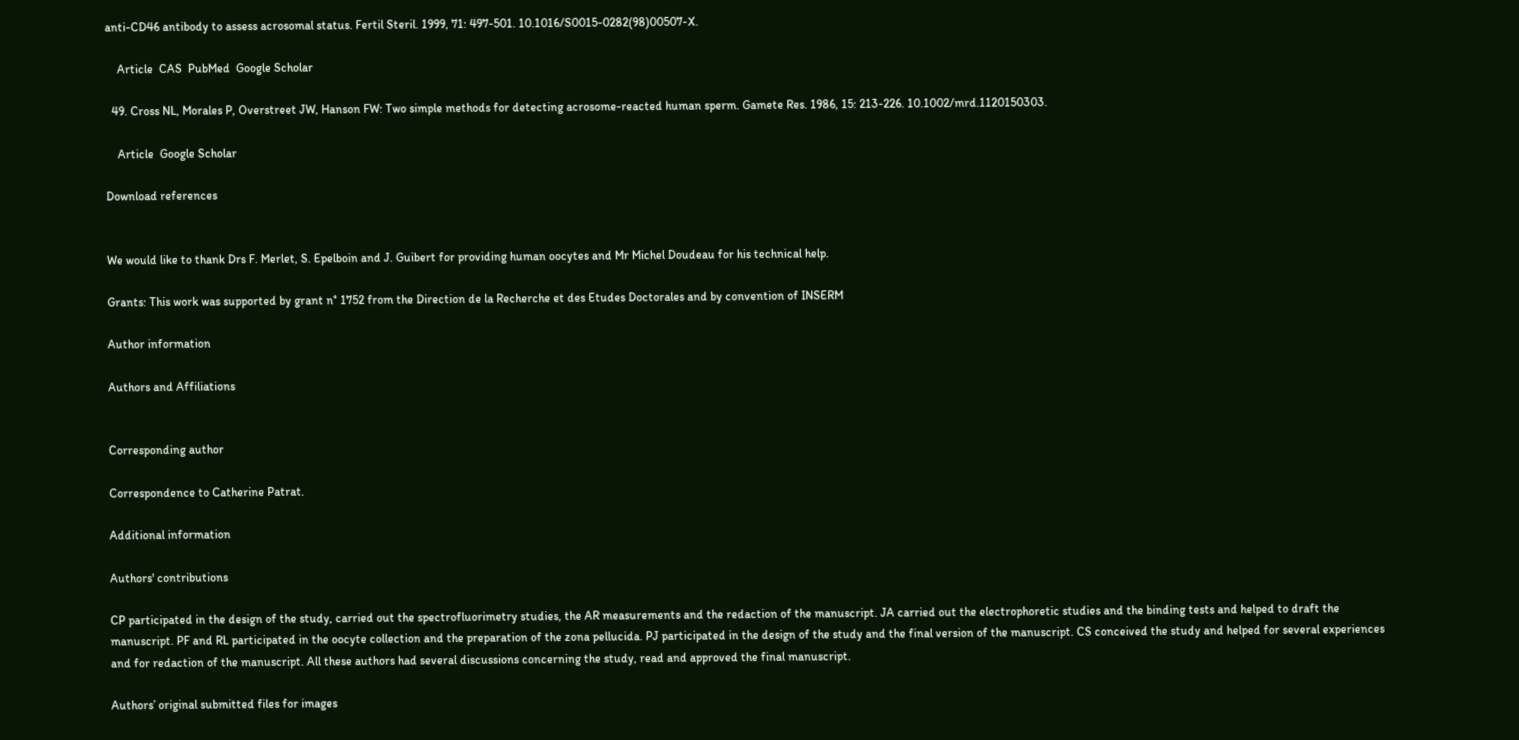anti-CD46 antibody to assess acrosomal status. Fertil Steril. 1999, 71: 497-501. 10.1016/S0015-0282(98)00507-X.

    Article  CAS  PubMed  Google Scholar

  49. Cross NL, Morales P, Overstreet JW, Hanson FW: Two simple methods for detecting acrosome-reacted human sperm. Gamete Res. 1986, 15: 213-226. 10.1002/mrd.1120150303.

    Article  Google Scholar

Download references


We would like to thank Drs F. Merlet, S. Epelboin and J. Guibert for providing human oocytes and Mr Michel Doudeau for his technical help.

Grants: This work was supported by grant n° 1752 from the Direction de la Recherche et des Etudes Doctorales and by convention of INSERM

Author information

Authors and Affiliations


Corresponding author

Correspondence to Catherine Patrat.

Additional information

Authors' contributions

CP participated in the design of the study, carried out the spectrofluorimetry studies, the AR measurements and the redaction of the manuscript. JA carried out the electrophoretic studies and the binding tests and helped to draft the manuscript. PF and RL participated in the oocyte collection and the preparation of the zona pellucida. PJ participated in the design of the study and the final version of the manuscript. CS conceived the study and helped for several experiences and for redaction of the manuscript. All these authors had several discussions concerning the study, read and approved the final manuscript.

Authors’ original submitted files for images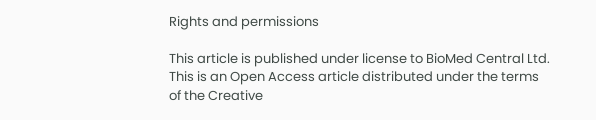Rights and permissions

This article is published under license to BioMed Central Ltd. This is an Open Access article distributed under the terms of the Creative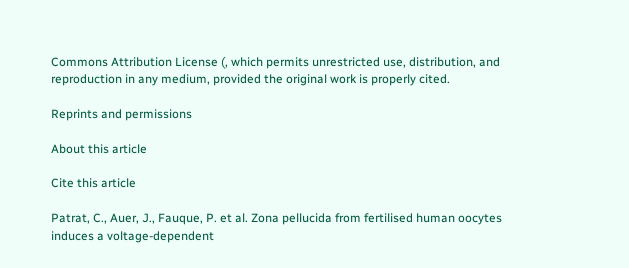Commons Attribution License (, which permits unrestricted use, distribution, and reproduction in any medium, provided the original work is properly cited.

Reprints and permissions

About this article

Cite this article

Patrat, C., Auer, J., Fauque, P. et al. Zona pellucida from fertilised human oocytes induces a voltage-dependent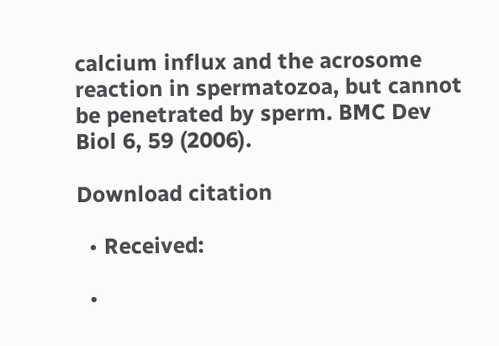calcium influx and the acrosome reaction in spermatozoa, but cannot be penetrated by sperm. BMC Dev Biol 6, 59 (2006).

Download citation

  • Received:

  •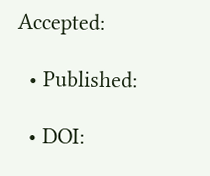Accepted:

  • Published:

  • DOI: